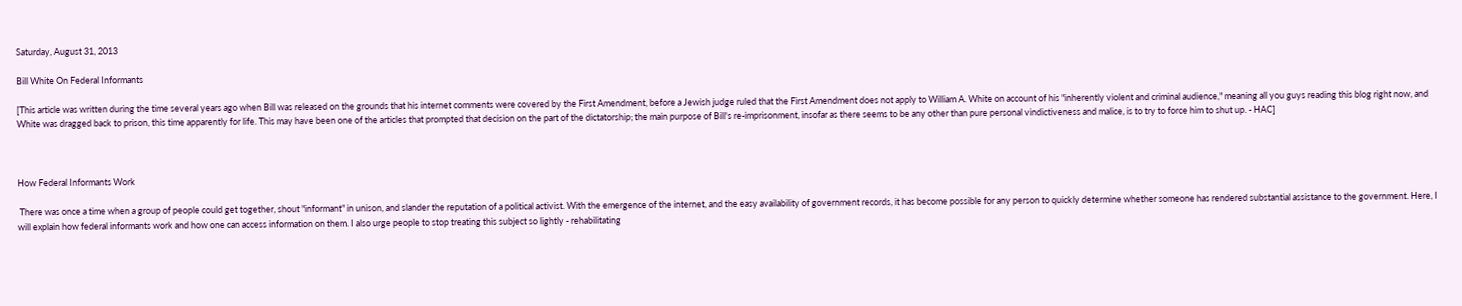Saturday, August 31, 2013

Bill White On Federal Informants

[This article was written during the time several years ago when Bill was released on the grounds that his internet comments were covered by the First Amendment, before a Jewish judge ruled that the First Amendment does not apply to William A. White on account of his "inherently violent and criminal audience," meaning all you guys reading this blog right now, and White was dragged back to prison, this time apparently for life. This may have been one of the articles that prompted that decision on the part of the dictatorship; the main purpose of Bill's re-imprisonment, insofar as there seems to be any other than pure personal vindictiveness and malice, is to try to force him to shut up. - HAC]



How Federal Informants Work

 There was once a time when a group of people could get together, shout "informant" in unison, and slander the reputation of a political activist. With the emergence of the internet, and the easy availability of government records, it has become possible for any person to quickly determine whether someone has rendered substantial assistance to the government. Here, I will explain how federal informants work and how one can access information on them. I also urge people to stop treating this subject so lightly - rehabilitating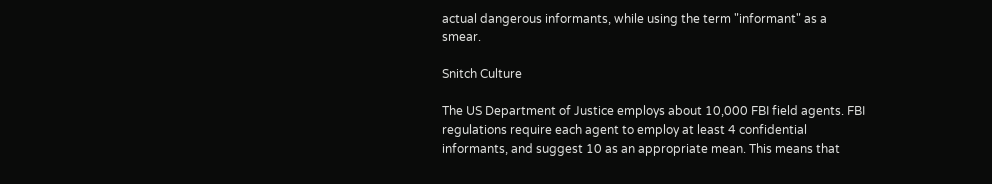actual dangerous informants, while using the term "informant" as a smear.

Snitch Culture

The US Department of Justice employs about 10,000 FBI field agents. FBI regulations require each agent to employ at least 4 confidential informants, and suggest 10 as an appropriate mean. This means that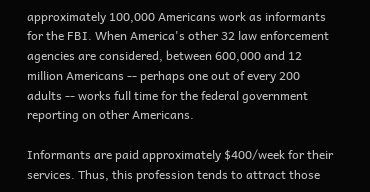approximately 100,000 Americans work as informants for the FBI. When America's other 32 law enforcement agencies are considered, between 600,000 and 12 million Americans -- perhaps one out of every 200 adults -- works full time for the federal government reporting on other Americans.

Informants are paid approximately $400/week for their services. Thus, this profession tends to attract those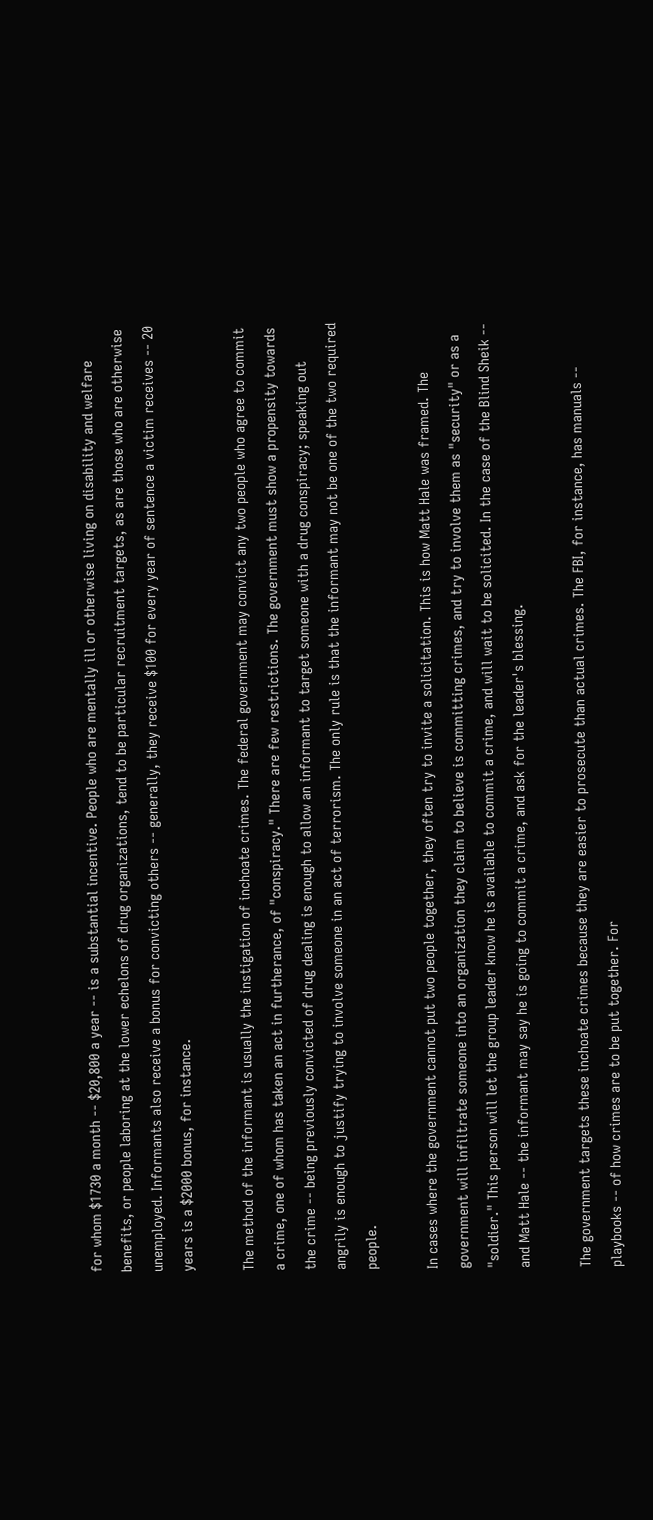for whom $1730 a month -- $20,800 a year -- is a substantial incentive. People who are mentally ill or otherwise living on disability and welfare benefits, or people laboring at the lower echelons of drug organizations, tend to be particular recruitment targets, as are those who are otherwise unemployed. Informants also receive a bonus for convicting others -- generally, they receive $100 for every year of sentence a victim receives -- 20 years is a $2000 bonus, for instance.

The method of the informant is usually the instigation of inchoate crimes. The federal government may convict any two people who agree to commit a crime, one of whom has taken an act in furtherance, of "conspiracy." There are few restrictions. The government must show a propensity towards the crime -- being previously convicted of drug dealing is enough to allow an informant to target someone with a drug conspiracy; speaking out angrily is enough to justify trying to involve someone in an act of terrorism. The only rule is that the informant may not be one of the two required people.

In cases where the government cannot put two people together, they often try to invite a solicitation. This is how Matt Hale was framed. The government will infiltrate someone into an organization they claim to believe is committing crimes, and try to involve them as "security" or as a "soldier." This person will let the group leader know he is available to commit a crime, and will wait to be solicited. In the case of the Blind Sheik -- and Matt Hale -- the informant may say he is going to commit a crime, and ask for the leader's blessing.

The government targets these inchoate crimes because they are easier to prosecute than actual crimes. The FBI, for instance, has manuals -- playbooks -- of how crimes are to be put together. For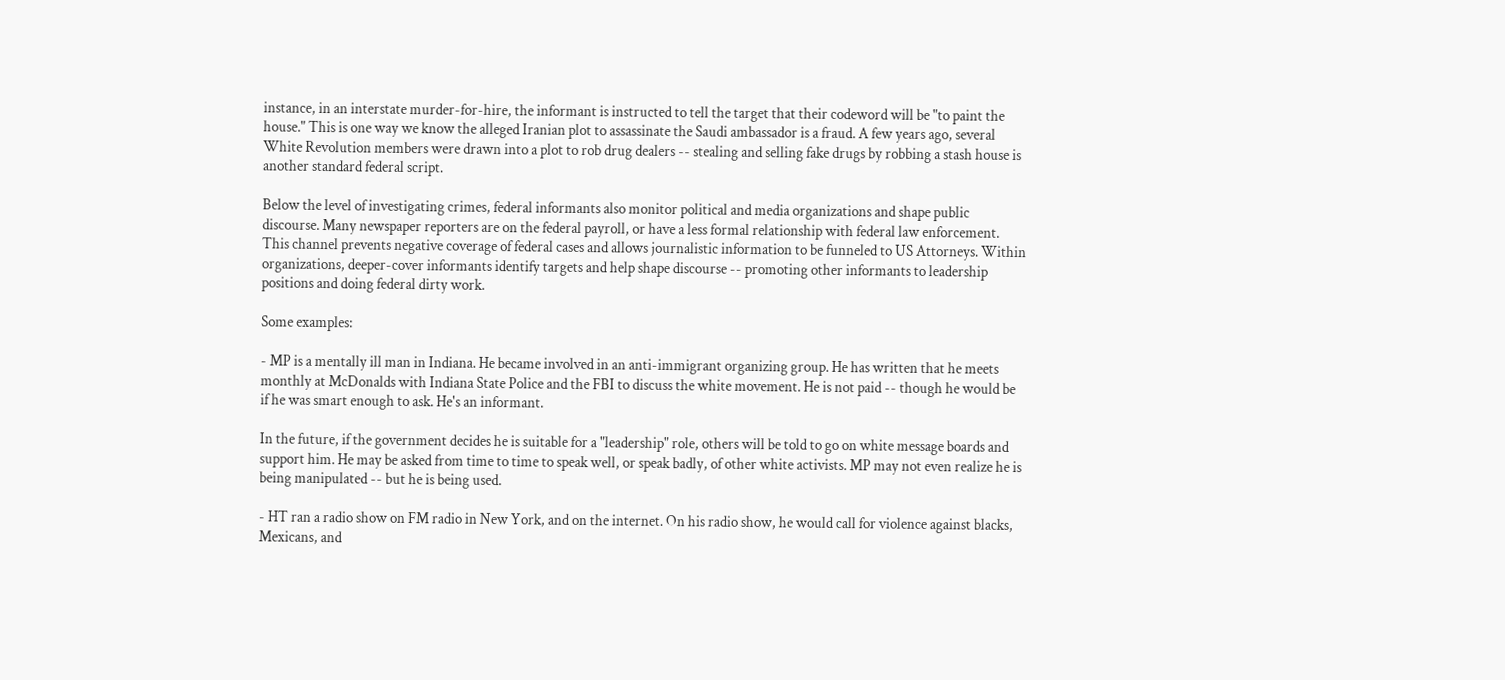instance, in an interstate murder-for-hire, the informant is instructed to tell the target that their codeword will be "to paint the house." This is one way we know the alleged Iranian plot to assassinate the Saudi ambassador is a fraud. A few years ago, several White Revolution members were drawn into a plot to rob drug dealers -- stealing and selling fake drugs by robbing a stash house is another standard federal script.

Below the level of investigating crimes, federal informants also monitor political and media organizations and shape public discourse. Many newspaper reporters are on the federal payroll, or have a less formal relationship with federal law enforcement. This channel prevents negative coverage of federal cases and allows journalistic information to be funneled to US Attorneys. Within organizations, deeper-cover informants identify targets and help shape discourse -- promoting other informants to leadership positions and doing federal dirty work.

Some examples:

- MP is a mentally ill man in Indiana. He became involved in an anti-immigrant organizing group. He has written that he meets monthly at McDonalds with Indiana State Police and the FBI to discuss the white movement. He is not paid -- though he would be if he was smart enough to ask. He's an informant.

In the future, if the government decides he is suitable for a "leadership" role, others will be told to go on white message boards and support him. He may be asked from time to time to speak well, or speak badly, of other white activists. MP may not even realize he is being manipulated -- but he is being used.

- HT ran a radio show on FM radio in New York, and on the internet. On his radio show, he would call for violence against blacks, Mexicans, and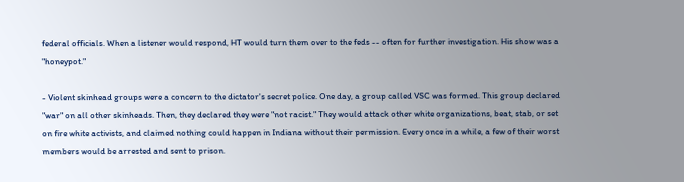federal officials. When a listener would respond, HT would turn them over to the feds -- often for further investigation. His show was a "honeypot."

- Violent skinhead groups were a concern to the dictator's secret police. One day, a group called VSC was formed. This group declared "war" on all other skinheads. Then, they declared they were "not racist." They would attack other white organizations, beat, stab, or set on fire white activists, and claimed nothing could happen in Indiana without their permission. Every once in a while, a few of their worst members would be arrested and sent to prison.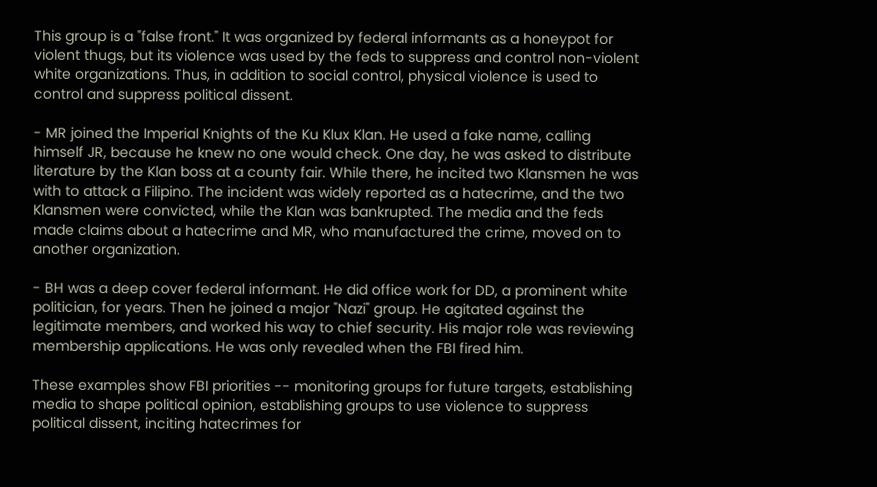This group is a "false front." It was organized by federal informants as a honeypot for violent thugs, but its violence was used by the feds to suppress and control non-violent white organizations. Thus, in addition to social control, physical violence is used to control and suppress political dissent.

- MR joined the Imperial Knights of the Ku Klux Klan. He used a fake name, calling himself JR, because he knew no one would check. One day, he was asked to distribute literature by the Klan boss at a county fair. While there, he incited two Klansmen he was with to attack a Filipino. The incident was widely reported as a hatecrime, and the two Klansmen were convicted, while the Klan was bankrupted. The media and the feds made claims about a hatecrime and MR, who manufactured the crime, moved on to another organization.

- BH was a deep cover federal informant. He did office work for DD, a prominent white politician, for years. Then he joined a major "Nazi" group. He agitated against the legitimate members, and worked his way to chief security. His major role was reviewing membership applications. He was only revealed when the FBI fired him.

These examples show FBI priorities -- monitoring groups for future targets, establishing media to shape political opinion, establishing groups to use violence to suppress political dissent, inciting hatecrimes for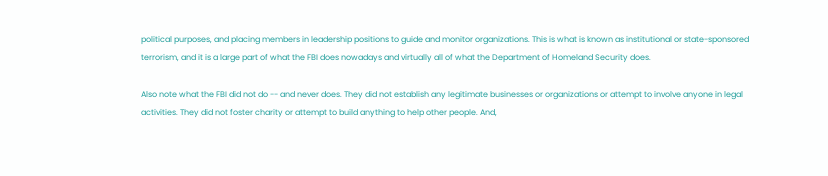political purposes, and placing members in leadership positions to guide and monitor organizations. This is what is known as institutional or state-sponsored terrorism, and it is a large part of what the FBI does nowadays and virtually all of what the Department of Homeland Security does.

Also note what the FBI did not do -- and never does. They did not establish any legitimate businesses or organizations or attempt to involve anyone in legal activities. They did not foster charity or attempt to build anything to help other people. And,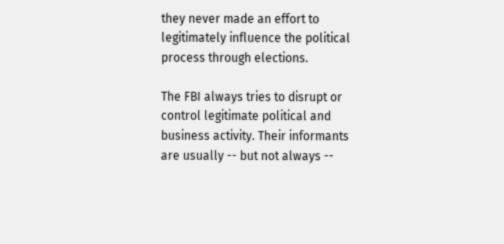they never made an effort to legitimately influence the political process through elections.

The FBI always tries to disrupt or control legitimate political and business activity. Their informants are usually -- but not always --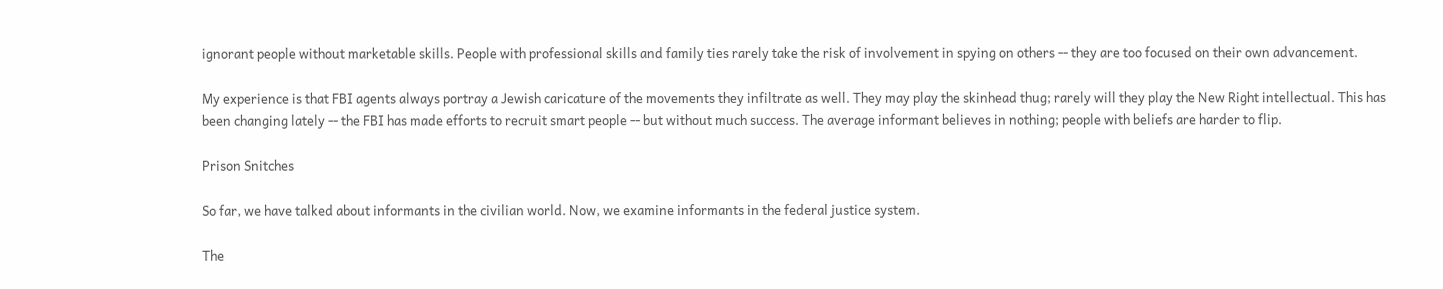ignorant people without marketable skills. People with professional skills and family ties rarely take the risk of involvement in spying on others -- they are too focused on their own advancement.

My experience is that FBI agents always portray a Jewish caricature of the movements they infiltrate as well. They may play the skinhead thug; rarely will they play the New Right intellectual. This has been changing lately -- the FBI has made efforts to recruit smart people -- but without much success. The average informant believes in nothing; people with beliefs are harder to flip.

Prison Snitches

So far, we have talked about informants in the civilian world. Now, we examine informants in the federal justice system.

The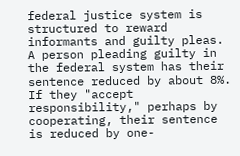federal justice system is structured to reward informants and guilty pleas. A person pleading guilty in the federal system has their sentence reduced by about 8%. If they "accept responsibility," perhaps by cooperating, their sentence is reduced by one-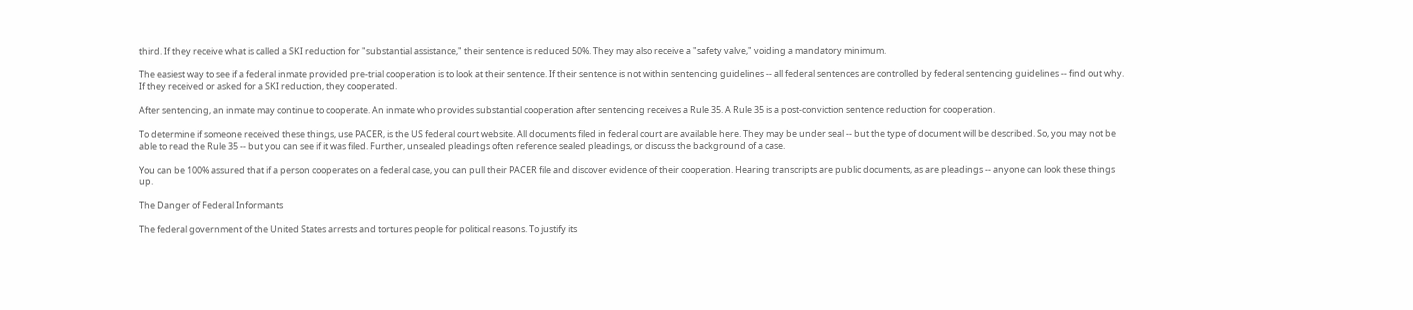third. If they receive what is called a SKI reduction for "substantial assistance," their sentence is reduced 50%. They may also receive a "safety valve," voiding a mandatory minimum.

The easiest way to see if a federal inmate provided pre-trial cooperation is to look at their sentence. If their sentence is not within sentencing guidelines -- all federal sentences are controlled by federal sentencing guidelines -- find out why. If they received or asked for a SKI reduction, they cooperated.

After sentencing, an inmate may continue to cooperate. An inmate who provides substantial cooperation after sentencing receives a Rule 35. A Rule 35 is a post-conviction sentence reduction for cooperation.

To determine if someone received these things, use PACER, is the US federal court website. All documents filed in federal court are available here. They may be under seal -- but the type of document will be described. So, you may not be able to read the Rule 35 -- but you can see if it was filed. Further, unsealed pleadings often reference sealed pleadings, or discuss the background of a case.

You can be 100% assured that if a person cooperates on a federal case, you can pull their PACER file and discover evidence of their cooperation. Hearing transcripts are public documents, as are pleadings -- anyone can look these things up.

The Danger of Federal Informants

The federal government of the United States arrests and tortures people for political reasons. To justify its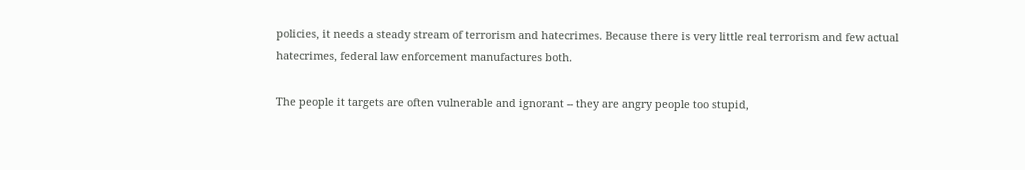policies, it needs a steady stream of terrorism and hatecrimes. Because there is very little real terrorism and few actual hatecrimes, federal law enforcement manufactures both.

The people it targets are often vulnerable and ignorant -- they are angry people too stupid,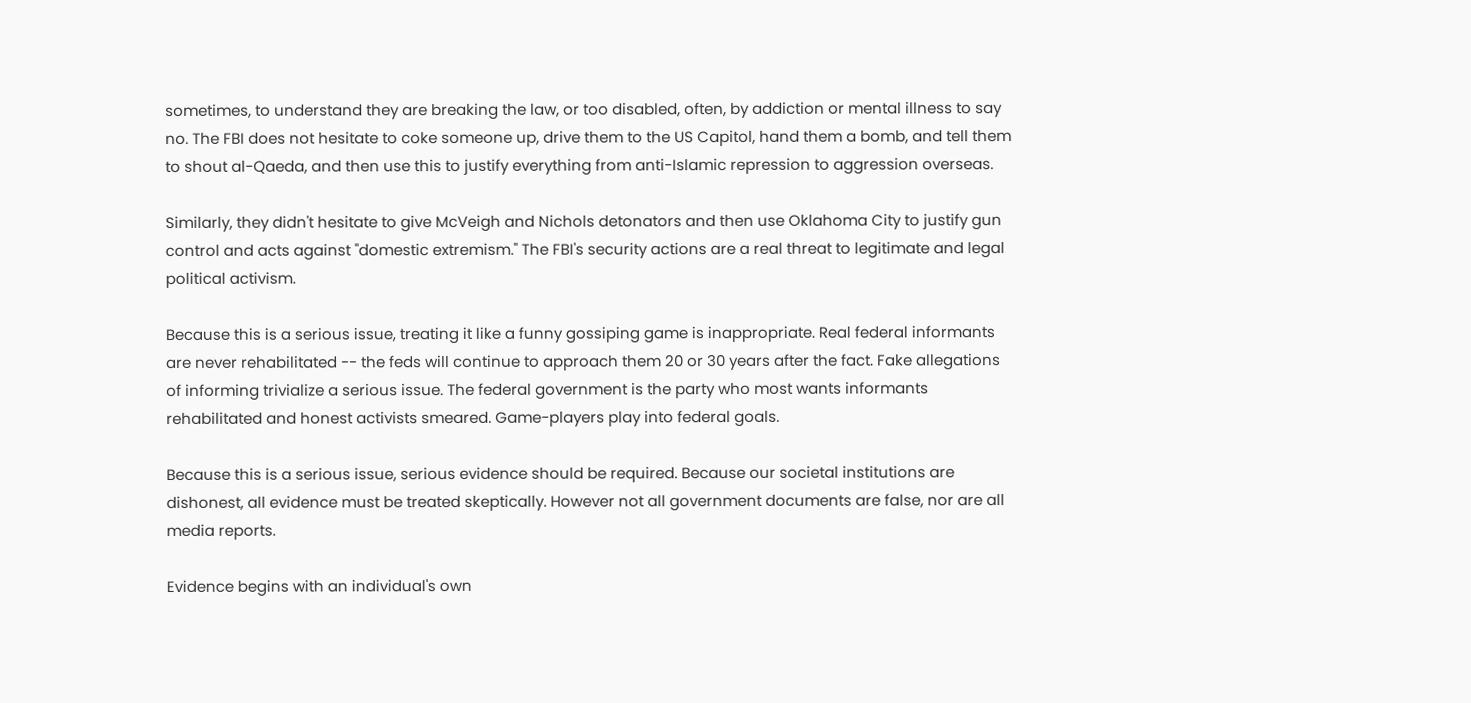sometimes, to understand they are breaking the law, or too disabled, often, by addiction or mental illness to say no. The FBI does not hesitate to coke someone up, drive them to the US Capitol, hand them a bomb, and tell them to shout al-Qaeda, and then use this to justify everything from anti-Islamic repression to aggression overseas.

Similarly, they didn't hesitate to give McVeigh and Nichols detonators and then use Oklahoma City to justify gun control and acts against "domestic extremism." The FBI's security actions are a real threat to legitimate and legal political activism.

Because this is a serious issue, treating it like a funny gossiping game is inappropriate. Real federal informants are never rehabilitated -- the feds will continue to approach them 20 or 30 years after the fact. Fake allegations of informing trivialize a serious issue. The federal government is the party who most wants informants rehabilitated and honest activists smeared. Game-players play into federal goals.

Because this is a serious issue, serious evidence should be required. Because our societal institutions are dishonest, all evidence must be treated skeptically. However not all government documents are false, nor are all media reports.

Evidence begins with an individual's own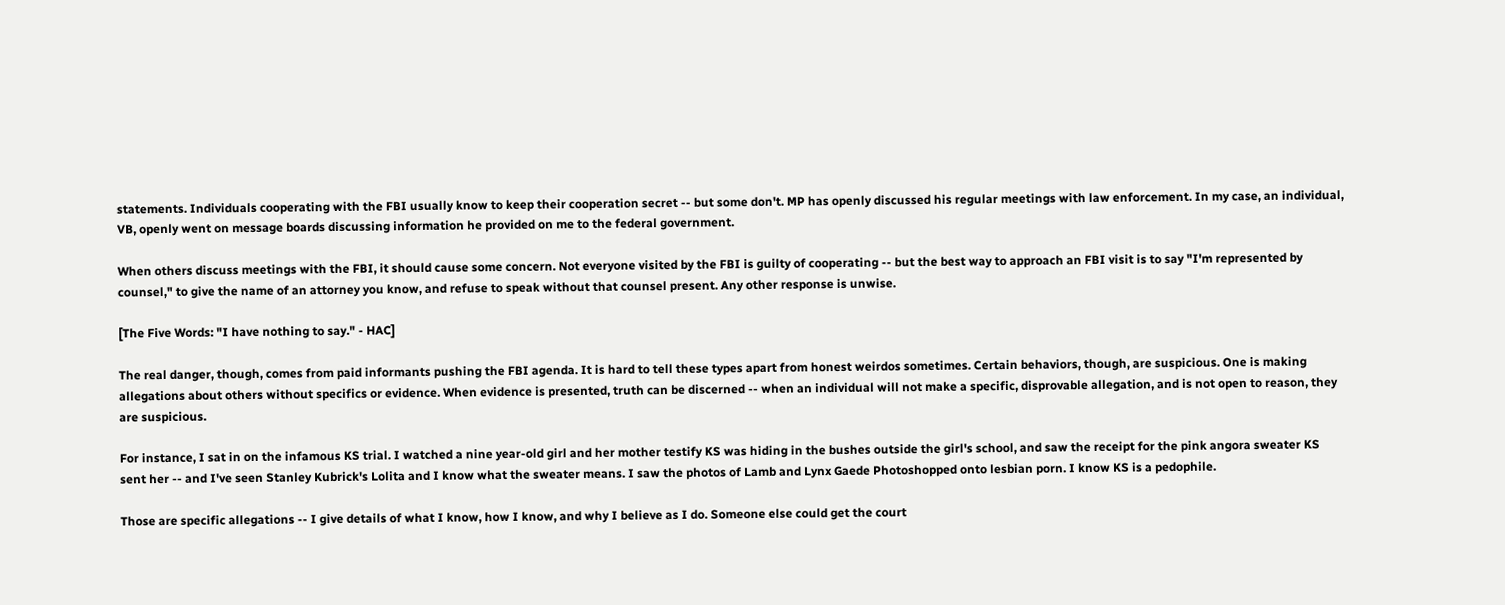statements. Individuals cooperating with the FBI usually know to keep their cooperation secret -- but some don't. MP has openly discussed his regular meetings with law enforcement. In my case, an individual, VB, openly went on message boards discussing information he provided on me to the federal government.

When others discuss meetings with the FBI, it should cause some concern. Not everyone visited by the FBI is guilty of cooperating -- but the best way to approach an FBI visit is to say "I'm represented by counsel," to give the name of an attorney you know, and refuse to speak without that counsel present. Any other response is unwise.

[The Five Words: "I have nothing to say." - HAC]

The real danger, though, comes from paid informants pushing the FBI agenda. It is hard to tell these types apart from honest weirdos sometimes. Certain behaviors, though, are suspicious. One is making allegations about others without specifics or evidence. When evidence is presented, truth can be discerned -- when an individual will not make a specific, disprovable allegation, and is not open to reason, they are suspicious.

For instance, I sat in on the infamous KS trial. I watched a nine year-old girl and her mother testify KS was hiding in the bushes outside the girl's school, and saw the receipt for the pink angora sweater KS sent her -- and I've seen Stanley Kubrick's Lolita and I know what the sweater means. I saw the photos of Lamb and Lynx Gaede Photoshopped onto lesbian porn. I know KS is a pedophile.

Those are specific allegations -- I give details of what I know, how I know, and why I believe as I do. Someone else could get the court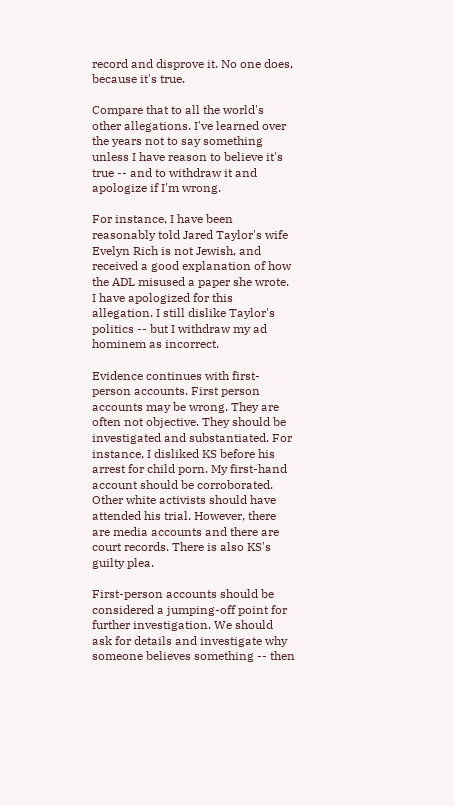record and disprove it. No one does, because it's true.

Compare that to all the world's other allegations. I've learned over the years not to say something unless I have reason to believe it's true -- and to withdraw it and apologize if I'm wrong.

For instance, I have been reasonably told Jared Taylor's wife Evelyn Rich is not Jewish, and received a good explanation of how the ADL misused a paper she wrote. I have apologized for this allegation. I still dislike Taylor's politics -- but I withdraw my ad hominem as incorrect.

Evidence continues with first-person accounts. First person accounts may be wrong. They are often not objective. They should be investigated and substantiated. For instance, I disliked KS before his arrest for child porn. My first-hand account should be corroborated. Other white activists should have attended his trial. However, there are media accounts and there are court records. There is also KS's guilty plea.

First-person accounts should be considered a jumping-off point for further investigation. We should ask for details and investigate why someone believes something -- then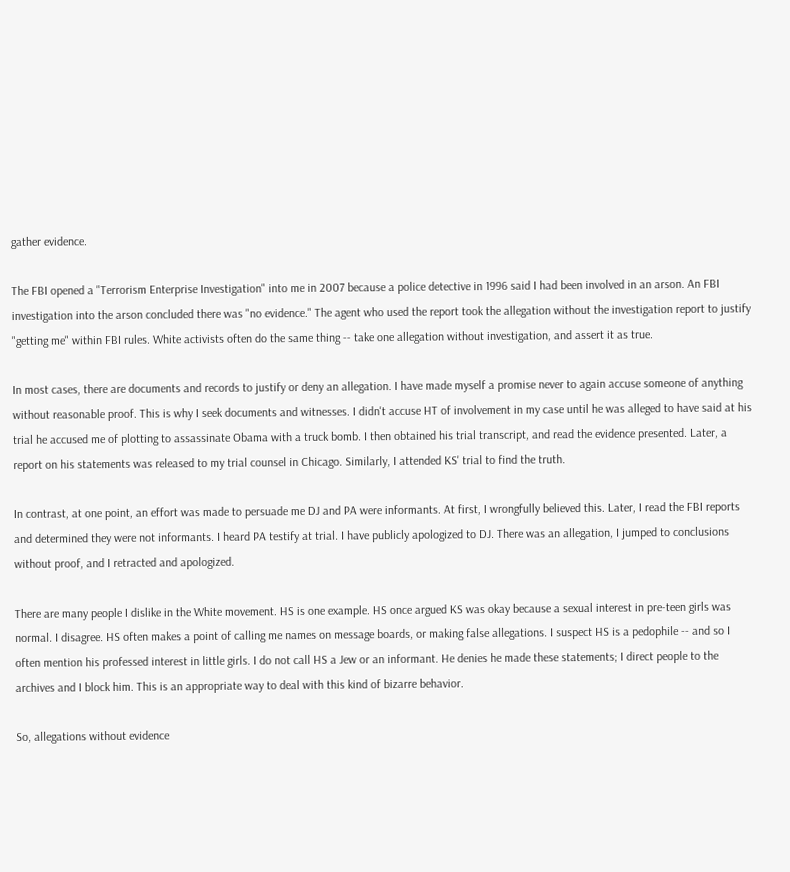gather evidence.

The FBI opened a "Terrorism Enterprise Investigation" into me in 2007 because a police detective in 1996 said I had been involved in an arson. An FBI investigation into the arson concluded there was "no evidence." The agent who used the report took the allegation without the investigation report to justify "getting me" within FBI rules. White activists often do the same thing -- take one allegation without investigation, and assert it as true.

In most cases, there are documents and records to justify or deny an allegation. I have made myself a promise never to again accuse someone of anything without reasonable proof. This is why I seek documents and witnesses. I didn't accuse HT of involvement in my case until he was alleged to have said at his trial he accused me of plotting to assassinate Obama with a truck bomb. I then obtained his trial transcript, and read the evidence presented. Later, a report on his statements was released to my trial counsel in Chicago. Similarly, I attended KS' trial to find the truth.

In contrast, at one point, an effort was made to persuade me DJ and PA were informants. At first, I wrongfully believed this. Later, I read the FBI reports and determined they were not informants. I heard PA testify at trial. I have publicly apologized to DJ. There was an allegation, I jumped to conclusions without proof, and I retracted and apologized.

There are many people I dislike in the White movement. HS is one example. HS once argued KS was okay because a sexual interest in pre-teen girls was normal. I disagree. HS often makes a point of calling me names on message boards, or making false allegations. I suspect HS is a pedophile -- and so I often mention his professed interest in little girls. I do not call HS a Jew or an informant. He denies he made these statements; I direct people to the archives and I block him. This is an appropriate way to deal with this kind of bizarre behavior.

So, allegations without evidence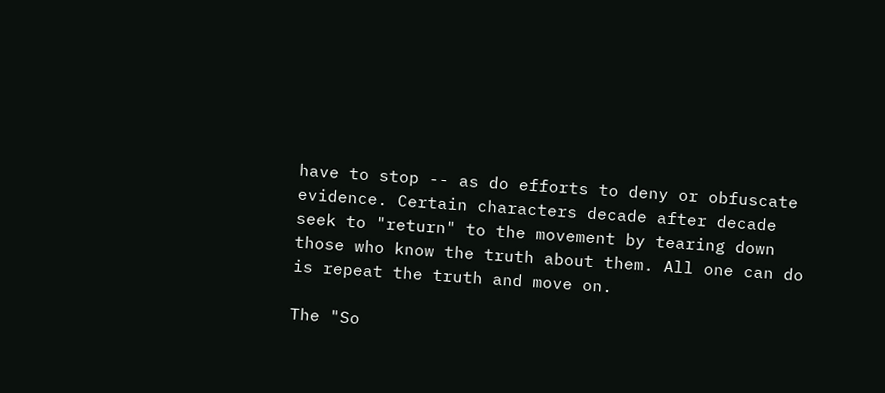have to stop -- as do efforts to deny or obfuscate evidence. Certain characters decade after decade seek to "return" to the movement by tearing down those who know the truth about them. All one can do is repeat the truth and move on.

The "So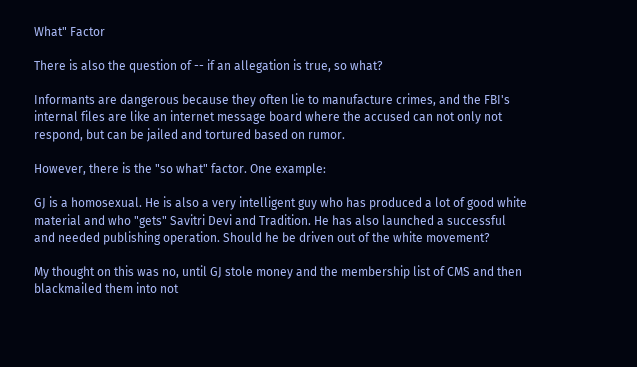What" Factor

There is also the question of -- if an allegation is true, so what?

Informants are dangerous because they often lie to manufacture crimes, and the FBI's internal files are like an internet message board where the accused can not only not respond, but can be jailed and tortured based on rumor.

However, there is the "so what" factor. One example:

GJ is a homosexual. He is also a very intelligent guy who has produced a lot of good white material and who "gets" Savitri Devi and Tradition. He has also launched a successful and needed publishing operation. Should he be driven out of the white movement?

My thought on this was no, until GJ stole money and the membership list of CMS and then blackmailed them into not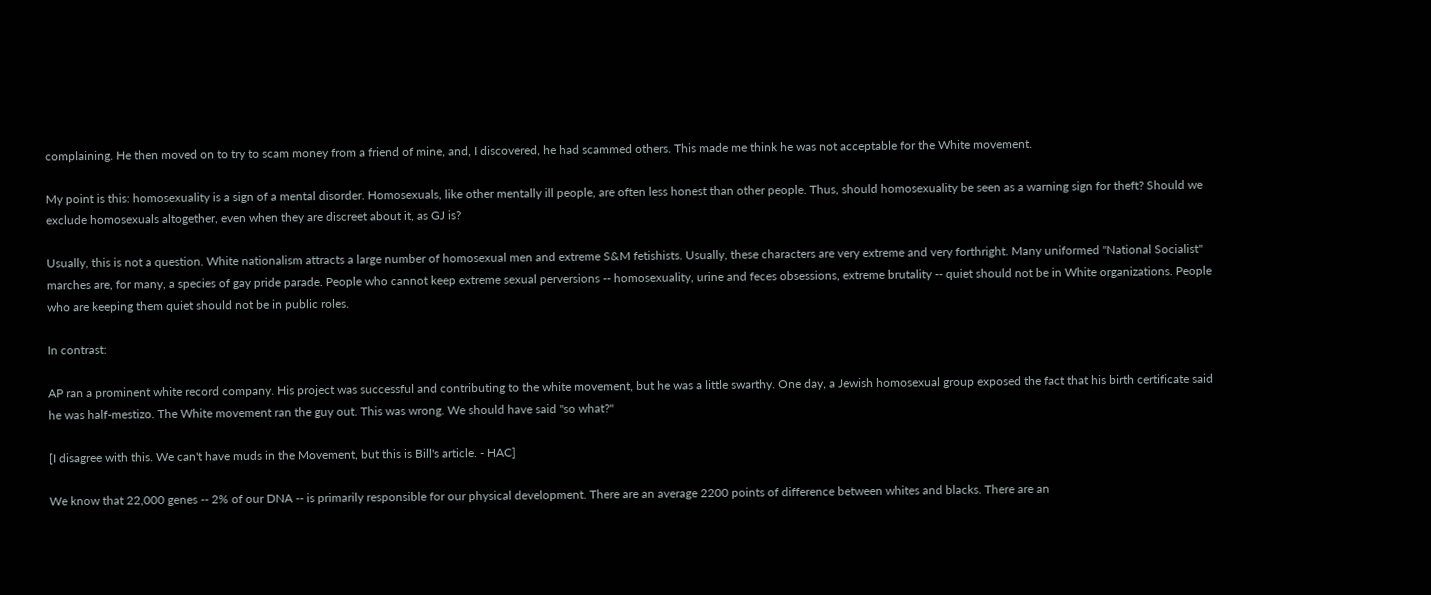complaining. He then moved on to try to scam money from a friend of mine, and, I discovered, he had scammed others. This made me think he was not acceptable for the White movement.

My point is this: homosexuality is a sign of a mental disorder. Homosexuals, like other mentally ill people, are often less honest than other people. Thus, should homosexuality be seen as a warning sign for theft? Should we exclude homosexuals altogether, even when they are discreet about it, as GJ is?

Usually, this is not a question. White nationalism attracts a large number of homosexual men and extreme S&M fetishists. Usually, these characters are very extreme and very forthright. Many uniformed "National Socialist" marches are, for many, a species of gay pride parade. People who cannot keep extreme sexual perversions -- homosexuality, urine and feces obsessions, extreme brutality -- quiet should not be in White organizations. People who are keeping them quiet should not be in public roles.

In contrast:

AP ran a prominent white record company. His project was successful and contributing to the white movement, but he was a little swarthy. One day, a Jewish homosexual group exposed the fact that his birth certificate said he was half-mestizo. The White movement ran the guy out. This was wrong. We should have said "so what?"

[I disagree with this. We can't have muds in the Movement, but this is Bill's article. - HAC]

We know that 22,000 genes -- 2% of our DNA -- is primarily responsible for our physical development. There are an average 2200 points of difference between whites and blacks. There are an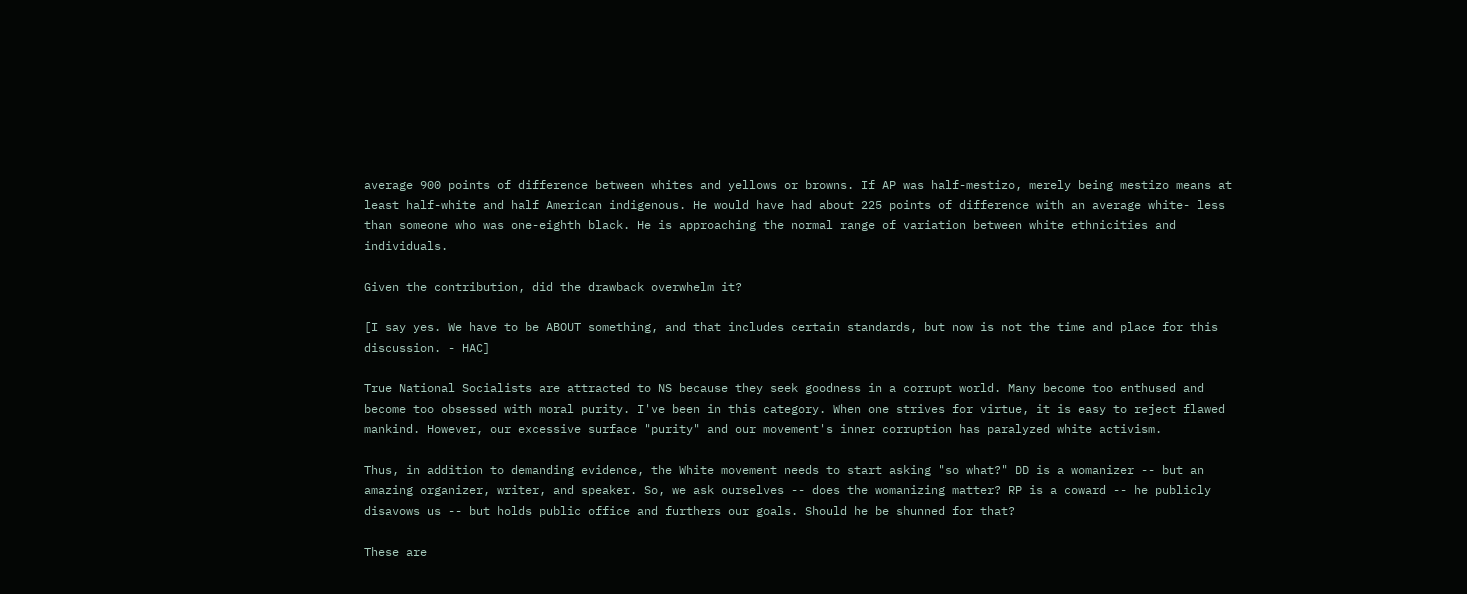average 900 points of difference between whites and yellows or browns. If AP was half-mestizo, merely being mestizo means at least half-white and half American indigenous. He would have had about 225 points of difference with an average white- less than someone who was one-eighth black. He is approaching the normal range of variation between white ethnicities and individuals.

Given the contribution, did the drawback overwhelm it?

[I say yes. We have to be ABOUT something, and that includes certain standards, but now is not the time and place for this discussion. - HAC]

True National Socialists are attracted to NS because they seek goodness in a corrupt world. Many become too enthused and become too obsessed with moral purity. I've been in this category. When one strives for virtue, it is easy to reject flawed mankind. However, our excessive surface "purity" and our movement's inner corruption has paralyzed white activism.

Thus, in addition to demanding evidence, the White movement needs to start asking "so what?" DD is a womanizer -- but an amazing organizer, writer, and speaker. So, we ask ourselves -- does the womanizing matter? RP is a coward -- he publicly disavows us -- but holds public office and furthers our goals. Should he be shunned for that?

These are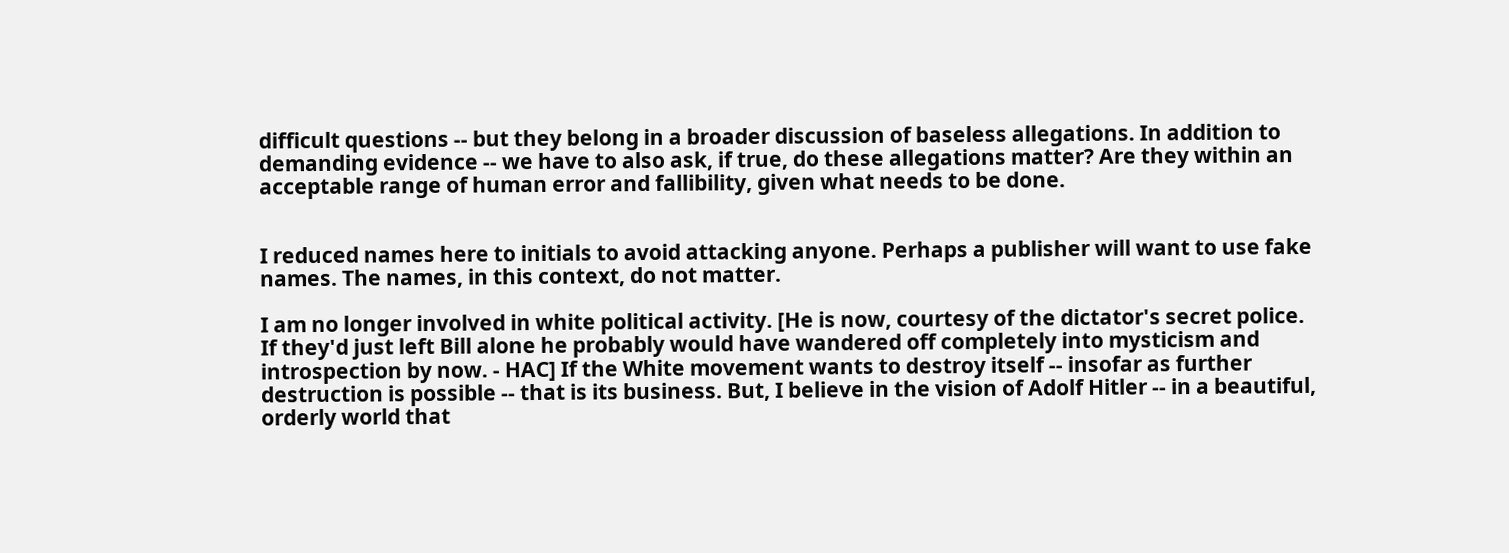difficult questions -- but they belong in a broader discussion of baseless allegations. In addition to demanding evidence -- we have to also ask, if true, do these allegations matter? Are they within an acceptable range of human error and fallibility, given what needs to be done.


I reduced names here to initials to avoid attacking anyone. Perhaps a publisher will want to use fake names. The names, in this context, do not matter.

I am no longer involved in white political activity. [He is now, courtesy of the dictator's secret police. If they'd just left Bill alone he probably would have wandered off completely into mysticism and introspection by now. - HAC] If the White movement wants to destroy itself -- insofar as further destruction is possible -- that is its business. But, I believe in the vision of Adolf Hitler -- in a beautiful, orderly world that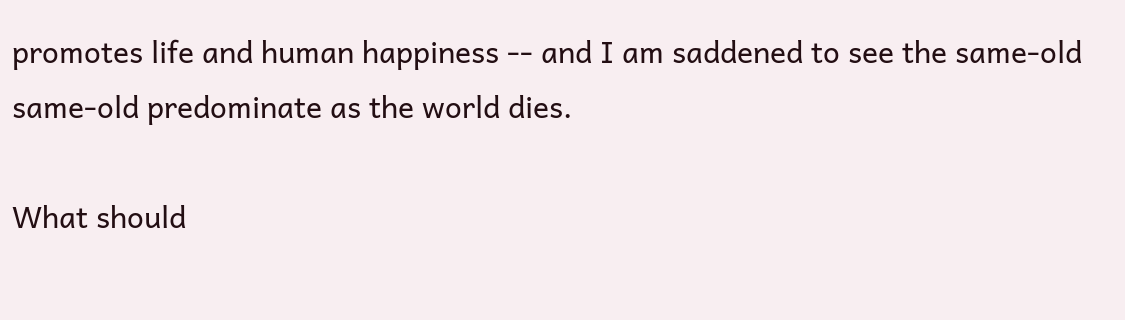promotes life and human happiness -- and I am saddened to see the same-old same-old predominate as the world dies.

What should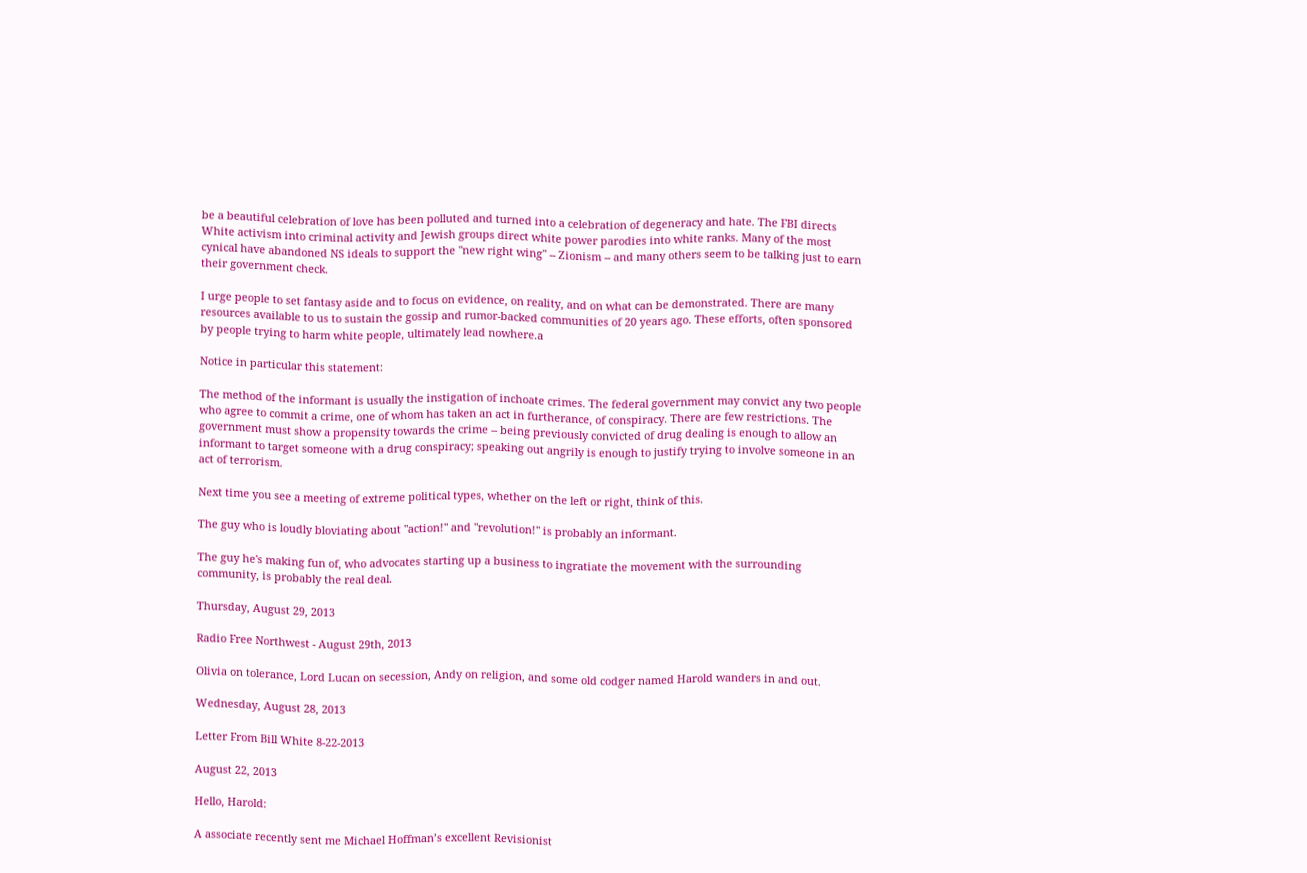be a beautiful celebration of love has been polluted and turned into a celebration of degeneracy and hate. The FBI directs White activism into criminal activity and Jewish groups direct white power parodies into white ranks. Many of the most cynical have abandoned NS ideals to support the "new right wing" -- Zionism -- and many others seem to be talking just to earn their government check.

I urge people to set fantasy aside and to focus on evidence, on reality, and on what can be demonstrated. There are many resources available to us to sustain the gossip and rumor-backed communities of 20 years ago. These efforts, often sponsored by people trying to harm white people, ultimately lead nowhere.a

Notice in particular this statement:

The method of the informant is usually the instigation of inchoate crimes. The federal government may convict any two people who agree to commit a crime, one of whom has taken an act in furtherance, of conspiracy. There are few restrictions. The government must show a propensity towards the crime -- being previously convicted of drug dealing is enough to allow an informant to target someone with a drug conspiracy; speaking out angrily is enough to justify trying to involve someone in an act of terrorism.

Next time you see a meeting of extreme political types, whether on the left or right, think of this.

The guy who is loudly bloviating about "action!" and "revolution!" is probably an informant.

The guy he's making fun of, who advocates starting up a business to ingratiate the movement with the surrounding community, is probably the real deal.

Thursday, August 29, 2013

Radio Free Northwest - August 29th, 2013

Olivia on tolerance, Lord Lucan on secession, Andy on religion, and some old codger named Harold wanders in and out.

Wednesday, August 28, 2013

Letter From Bill White 8-22-2013

August 22, 2013

Hello, Harold:

A associate recently sent me Michael Hoffman’s excellent Revisionist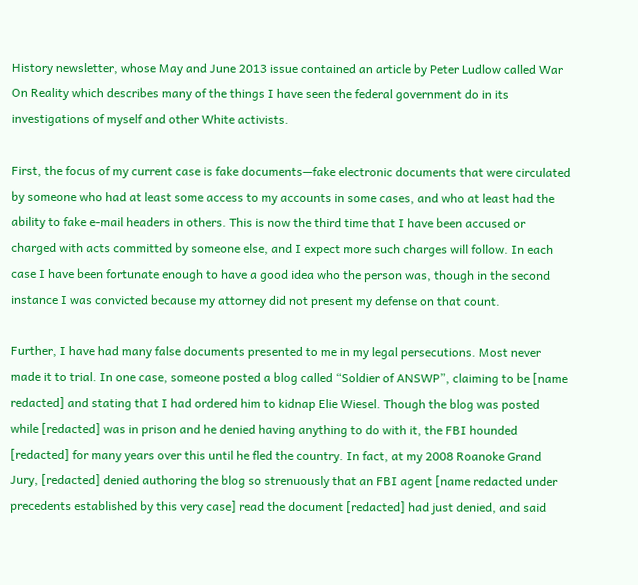History newsletter, whose May and June 2013 issue contained an article by Peter Ludlow called War On Reality which describes many of the things I have seen the federal government do in its investigations of myself and other White activists.

First, the focus of my current case is fake documents—fake electronic documents that were circulated by someone who had at least some access to my accounts in some cases, and who at least had the ability to fake e-mail headers in others. This is now the third time that I have been accused or charged with acts committed by someone else, and I expect more such charges will follow. In each case I have been fortunate enough to have a good idea who the person was, though in the second instance I was convicted because my attorney did not present my defense on that count.

Further, I have had many false documents presented to me in my legal persecutions. Most never made it to trial. In one case, someone posted a blog called “Soldier of ANSWP”, claiming to be [name redacted] and stating that I had ordered him to kidnap Elie Wiesel. Though the blog was posted while [redacted] was in prison and he denied having anything to do with it, the FBI hounded [redacted] for many years over this until he fled the country. In fact, at my 2008 Roanoke Grand Jury, [redacted] denied authoring the blog so strenuously that an FBI agent [name redacted under precedents established by this very case] read the document [redacted] had just denied, and said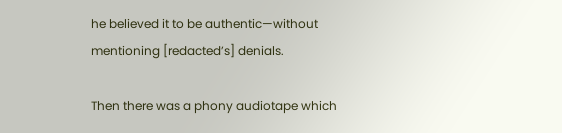he believed it to be authentic—without mentioning [redacted’s] denials.

Then there was a phony audiotape which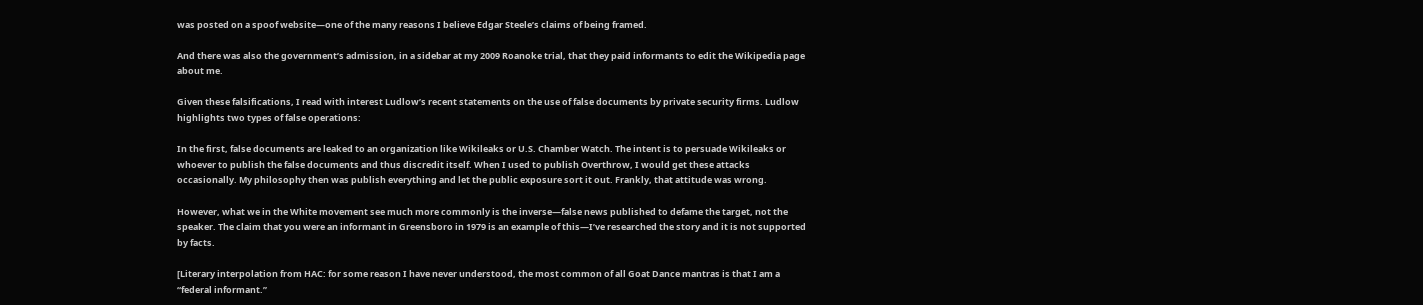was posted on a spoof website—one of the many reasons I believe Edgar Steele’s claims of being framed.

And there was also the government’s admission, in a sidebar at my 2009 Roanoke trial, that they paid informants to edit the Wikipedia page about me.

Given these falsifications, I read with interest Ludlow’s recent statements on the use of false documents by private security firms. Ludlow highlights two types of false operations:

In the first, false documents are leaked to an organization like Wikileaks or U.S. Chamber Watch. The intent is to persuade Wikileaks or whoever to publish the false documents and thus discredit itself. When I used to publish Overthrow, I would get these attacks occasionally. My philosophy then was publish everything and let the public exposure sort it out. Frankly, that attitude was wrong.

However, what we in the White movement see much more commonly is the inverse—false news published to defame the target, not the speaker. The claim that you were an informant in Greensboro in 1979 is an example of this—I’ve researched the story and it is not supported by facts.

[Literary interpolation from HAC: for some reason I have never understood, the most common of all Goat Dance mantras is that I am a “federal informant.”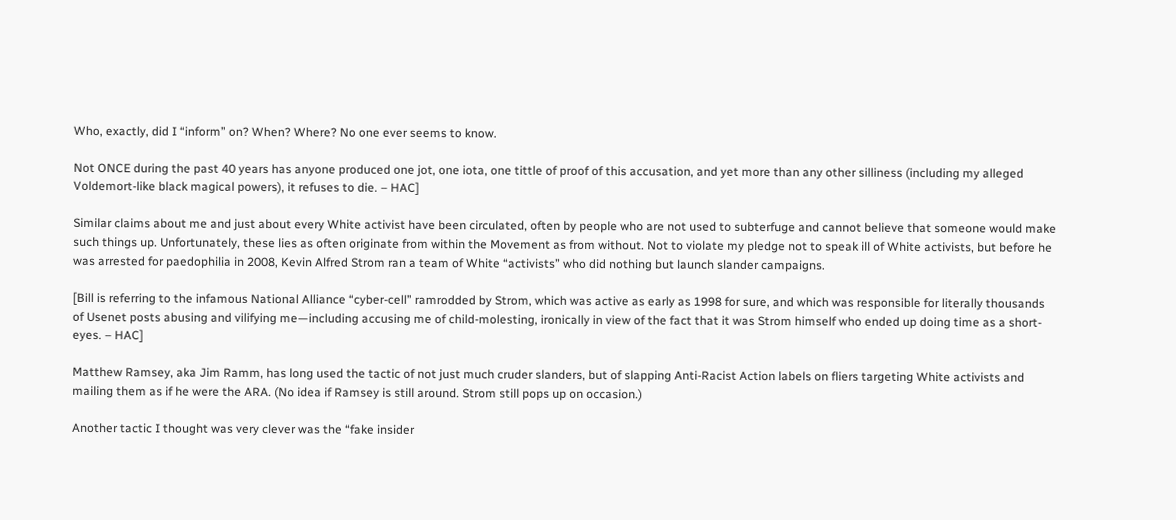Who, exactly, did I “inform” on? When? Where? No one ever seems to know.

Not ONCE during the past 40 years has anyone produced one jot, one iota, one tittle of proof of this accusation, and yet more than any other silliness (including my alleged Voldemort-like black magical powers), it refuses to die. – HAC]

Similar claims about me and just about every White activist have been circulated, often by people who are not used to subterfuge and cannot believe that someone would make such things up. Unfortunately, these lies as often originate from within the Movement as from without. Not to violate my pledge not to speak ill of White activists, but before he was arrested for paedophilia in 2008, Kevin Alfred Strom ran a team of White “activists” who did nothing but launch slander campaigns.

[Bill is referring to the infamous National Alliance “cyber-cell” ramrodded by Strom, which was active as early as 1998 for sure, and which was responsible for literally thousands of Usenet posts abusing and vilifying me—including accusing me of child-molesting, ironically in view of the fact that it was Strom himself who ended up doing time as a short-eyes. – HAC]

Matthew Ramsey, aka Jim Ramm, has long used the tactic of not just much cruder slanders, but of slapping Anti-Racist Action labels on fliers targeting White activists and mailing them as if he were the ARA. (No idea if Ramsey is still around. Strom still pops up on occasion.)

Another tactic I thought was very clever was the “fake insider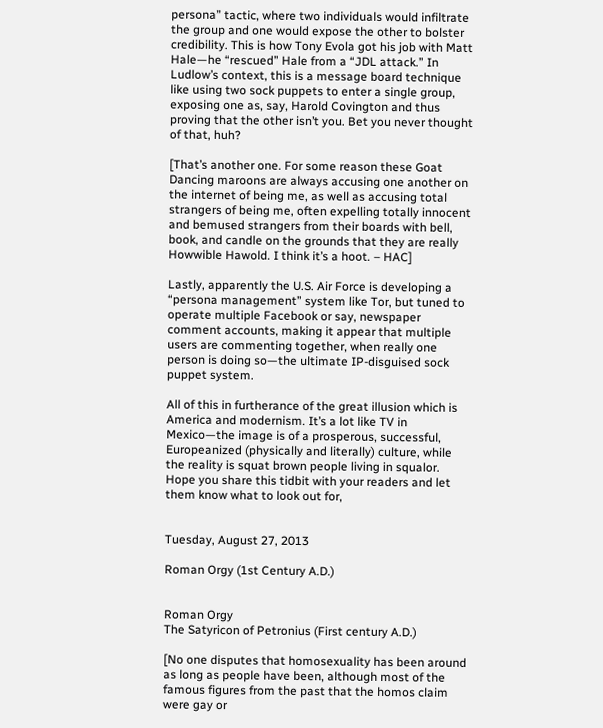persona” tactic, where two individuals would infiltrate the group and one would expose the other to bolster credibility. This is how Tony Evola got his job with Matt Hale—he “rescued” Hale from a “JDL attack.” In Ludlow’s context, this is a message board technique like using two sock puppets to enter a single group, exposing one as, say, Harold Covington and thus proving that the other isn’t you. Bet you never thought of that, huh?

[That’s another one. For some reason these Goat Dancing maroons are always accusing one another on the internet of being me, as well as accusing total strangers of being me, often expelling totally innocent and bemused strangers from their boards with bell, book, and candle on the grounds that they are really Howwible Hawold. I think it’s a hoot. – HAC]

Lastly, apparently the U.S. Air Force is developing a “persona management” system like Tor, but tuned to operate multiple Facebook or say, newspaper comment accounts, making it appear that multiple users are commenting together, when really one person is doing so—the ultimate IP-disguised sock puppet system.

All of this in furtherance of the great illusion which is America and modernism. It’s a lot like TV in Mexico—the image is of a prosperous, successful, Europeanized (physically and literally) culture, while the reality is squat brown people living in squalor.
Hope you share this tidbit with your readers and let them know what to look out for,


Tuesday, August 27, 2013

Roman Orgy (1st Century A.D.)


Roman Orgy
The Satyricon of Petronius (First century A.D.)

[No one disputes that homosexuality has been around as long as people have been, although most of the famous figures from the past that the homos claim were gay or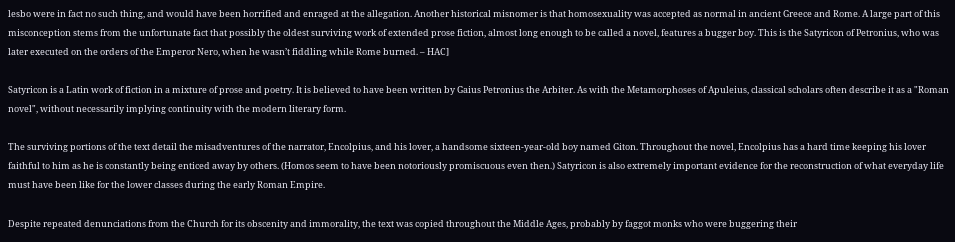lesbo were in fact no such thing, and would have been horrified and enraged at the allegation. Another historical misnomer is that homosexuality was accepted as normal in ancient Greece and Rome. A large part of this misconception stems from the unfortunate fact that possibly the oldest surviving work of extended prose fiction, almost long enough to be called a novel, features a bugger boy. This is the Satyricon of Petronius, who was later executed on the orders of the Emperor Nero, when he wasn’t fiddling while Rome burned. – HAC]

Satyricon is a Latin work of fiction in a mixture of prose and poetry. It is believed to have been written by Gaius Petronius the Arbiter. As with the Metamorphoses of Apuleius, classical scholars often describe it as a "Roman novel", without necessarily implying continuity with the modern literary form.

The surviving portions of the text detail the misadventures of the narrator, Encolpius, and his lover, a handsome sixteen-year-old boy named Giton. Throughout the novel, Encolpius has a hard time keeping his lover faithful to him as he is constantly being enticed away by others. (Homos seem to have been notoriously promiscuous even then.) Satyricon is also extremely important evidence for the reconstruction of what everyday life must have been like for the lower classes during the early Roman Empire.

Despite repeated denunciations from the Church for its obscenity and immorality, the text was copied throughout the Middle Ages, probably by faggot monks who were buggering their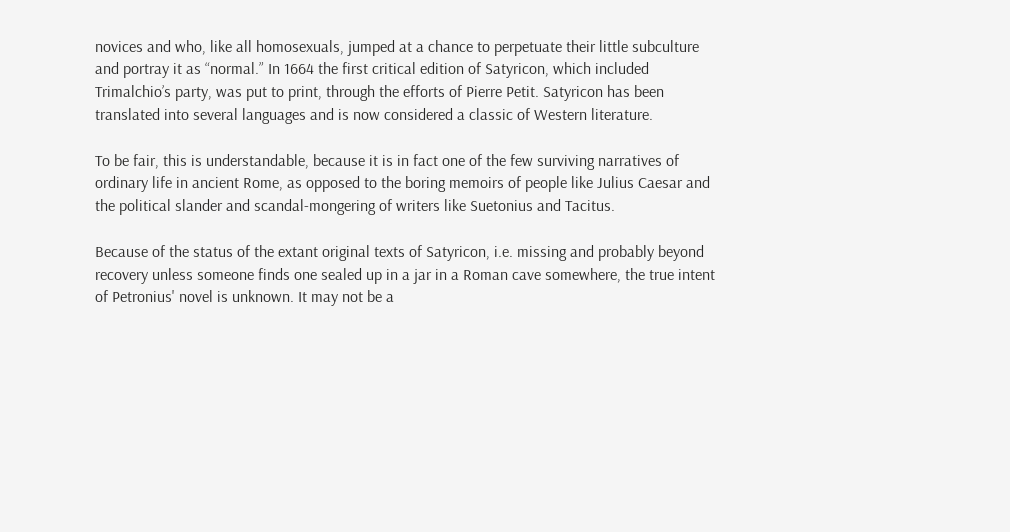novices and who, like all homosexuals, jumped at a chance to perpetuate their little subculture and portray it as “normal.” In 1664 the first critical edition of Satyricon, which included Trimalchio’s party, was put to print, through the efforts of Pierre Petit. Satyricon has been translated into several languages and is now considered a classic of Western literature.

To be fair, this is understandable, because it is in fact one of the few surviving narratives of ordinary life in ancient Rome, as opposed to the boring memoirs of people like Julius Caesar and the political slander and scandal-mongering of writers like Suetonius and Tacitus.

Because of the status of the extant original texts of Satyricon, i.e. missing and probably beyond recovery unless someone finds one sealed up in a jar in a Roman cave somewhere, the true intent of Petronius' novel is unknown. It may not be a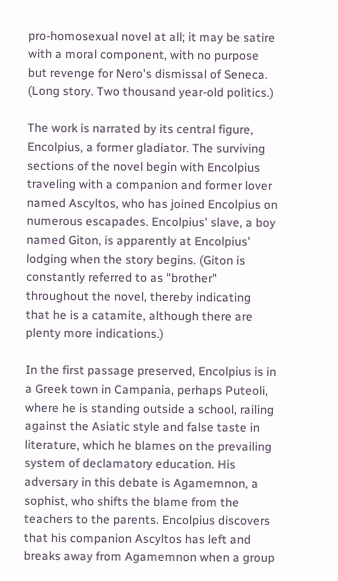pro-homosexual novel at all; it may be satire with a moral component, with no purpose but revenge for Nero's dismissal of Seneca. (Long story. Two thousand year-old politics.)

The work is narrated by its central figure, Encolpius, a former gladiator. The surviving sections of the novel begin with Encolpius traveling with a companion and former lover named Ascyltos, who has joined Encolpius on numerous escapades. Encolpius' slave, a boy named Giton, is apparently at Encolpius' lodging when the story begins. (Giton is constantly referred to as "brother" throughout the novel, thereby indicating that he is a catamite, although there are plenty more indications.)

In the first passage preserved, Encolpius is in a Greek town in Campania, perhaps Puteoli, where he is standing outside a school, railing against the Asiatic style and false taste in literature, which he blames on the prevailing system of declamatory education. His adversary in this debate is Agamemnon, a sophist, who shifts the blame from the teachers to the parents. Encolpius discovers that his companion Ascyltos has left and breaks away from Agamemnon when a group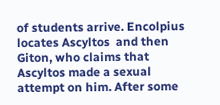of students arrive. Encolpius locates Ascyltos  and then Giton, who claims that Ascyltos made a sexual attempt on him. After some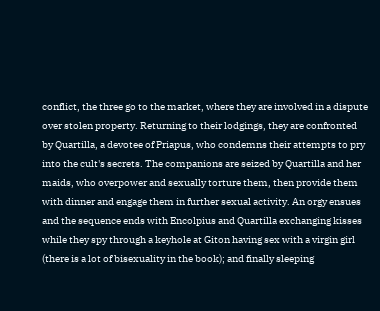conflict, the three go to the market, where they are involved in a dispute over stolen property. Returning to their lodgings, they are confronted by Quartilla, a devotee of Priapus, who condemns their attempts to pry into the cult's secrets. The companions are seized by Quartilla and her maids, who overpower and sexually torture them, then provide them with dinner and engage them in further sexual activity. An orgy ensues and the sequence ends with Encolpius and Quartilla exchanging kisses while they spy through a keyhole at Giton having sex with a virgin girl (there is a lot of bisexuality in the book); and finally sleeping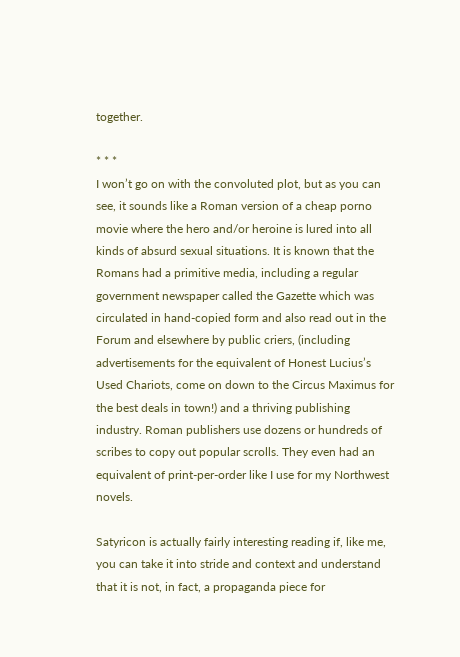together.

* * *
I won’t go on with the convoluted plot, but as you can see, it sounds like a Roman version of a cheap porno movie where the hero and/or heroine is lured into all kinds of absurd sexual situations. It is known that the Romans had a primitive media, including a regular government newspaper called the Gazette which was circulated in hand-copied form and also read out in the Forum and elsewhere by public criers, (including advertisements for the equivalent of Honest Lucius’s Used Chariots, come on down to the Circus Maximus for the best deals in town!) and a thriving publishing industry. Roman publishers use dozens or hundreds of scribes to copy out popular scrolls. They even had an equivalent of print-per-order like I use for my Northwest novels.

Satyricon is actually fairly interesting reading if, like me, you can take it into stride and context and understand that it is not, in fact, a propaganda piece for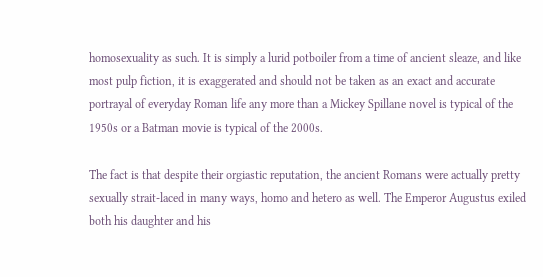homosexuality as such. It is simply a lurid potboiler from a time of ancient sleaze, and like most pulp fiction, it is exaggerated and should not be taken as an exact and accurate portrayal of everyday Roman life any more than a Mickey Spillane novel is typical of the 1950s or a Batman movie is typical of the 2000s.

The fact is that despite their orgiastic reputation, the ancient Romans were actually pretty sexually strait-laced in many ways, homo and hetero as well. The Emperor Augustus exiled both his daughter and his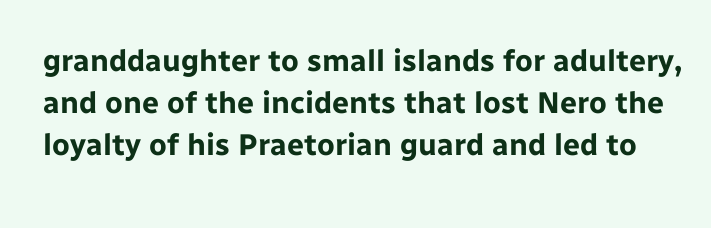granddaughter to small islands for adultery, and one of the incidents that lost Nero the loyalty of his Praetorian guard and led to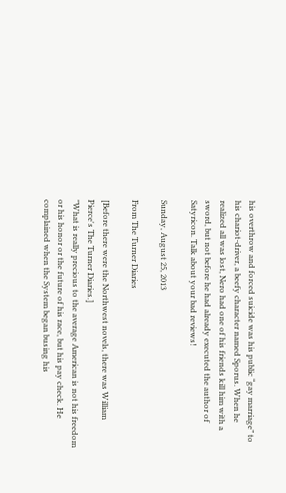his overthrow and forced suicide was his public “gay marriage” to his chariot-driver, a beefy character named Sporus. When he realized all was lost, Nero had one of his friends kill him with a sword, but not before he had already executed the author of Satyricon. Talk about your bad reviews!

Sunday, August 25, 2013

From The Turner Diaries

[Before there were the Northwest novels, there was William Pierce's The Turner Diaries.]
"What is really precious to the average American is not his freedom or his honor or the future of his race, but his pay check. He complained when the System began busing his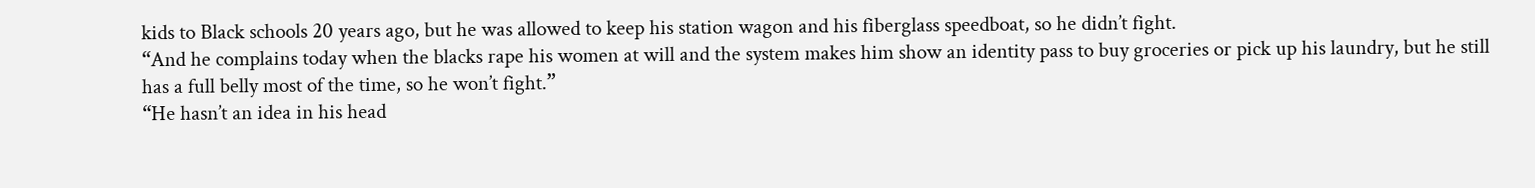kids to Black schools 20 years ago, but he was allowed to keep his station wagon and his fiberglass speedboat, so he didn’t fight.
“And he complains today when the blacks rape his women at will and the system makes him show an identity pass to buy groceries or pick up his laundry, but he still has a full belly most of the time, so he won’t fight.”
“He hasn’t an idea in his head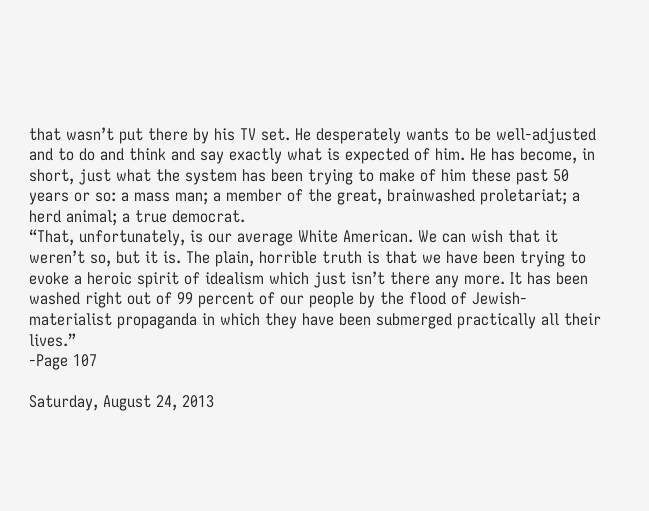that wasn’t put there by his TV set. He desperately wants to be well-adjusted and to do and think and say exactly what is expected of him. He has become, in short, just what the system has been trying to make of him these past 50 years or so: a mass man; a member of the great, brainwashed proletariat; a herd animal; a true democrat.
“That, unfortunately, is our average White American. We can wish that it weren’t so, but it is. The plain, horrible truth is that we have been trying to evoke a heroic spirit of idealism which just isn’t there any more. It has been washed right out of 99 percent of our people by the flood of Jewish-materialist propaganda in which they have been submerged practically all their lives.”
-Page 107

Saturday, August 24, 2013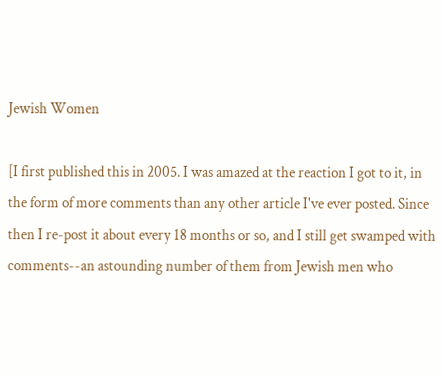Jewish Women

[I first published this in 2005. I was amazed at the reaction I got to it, in the form of more comments than any other article I've ever posted. Since then I re-post it about every 18 months or so, and I still get swamped with comments--an astounding number of them from Jewish men who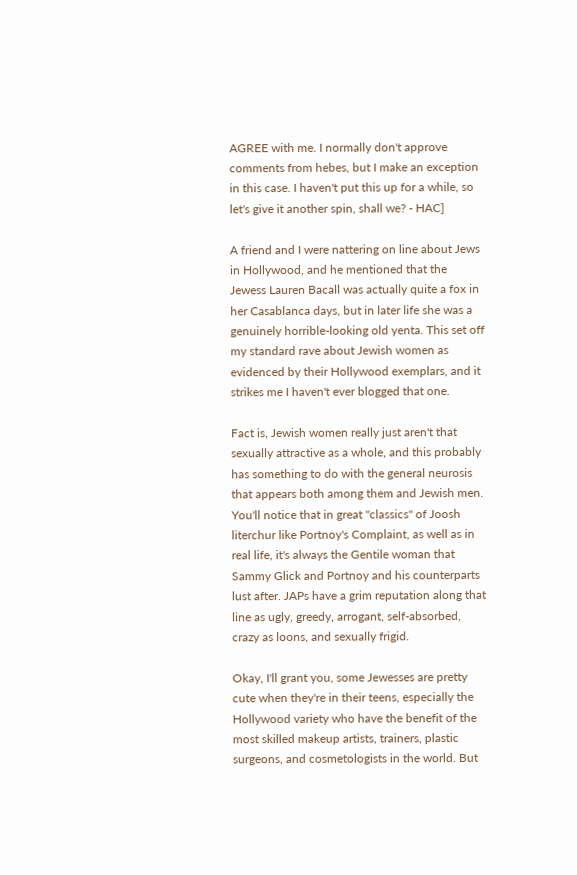AGREE with me. I normally don't approve comments from hebes, but I make an exception in this case. I haven't put this up for a while, so let's give it another spin, shall we? - HAC]

A friend and I were nattering on line about Jews in Hollywood, and he mentioned that the Jewess Lauren Bacall was actually quite a fox in her Casablanca days, but in later life she was a genuinely horrible-looking old yenta. This set off my standard rave about Jewish women as evidenced by their Hollywood exemplars, and it strikes me I haven't ever blogged that one.

Fact is, Jewish women really just aren't that sexually attractive as a whole, and this probably has something to do with the general neurosis that appears both among them and Jewish men. You'll notice that in great "classics" of Joosh literchur like Portnoy's Complaint, as well as in real life, it's always the Gentile woman that Sammy Glick and Portnoy and his counterparts lust after. JAPs have a grim reputation along that line as ugly, greedy, arrogant, self-absorbed, crazy as loons, and sexually frigid.

Okay, I'll grant you, some Jewesses are pretty cute when they're in their teens, especially the Hollywood variety who have the benefit of the most skilled makeup artists, trainers, plastic surgeons, and cosmetologists in the world. But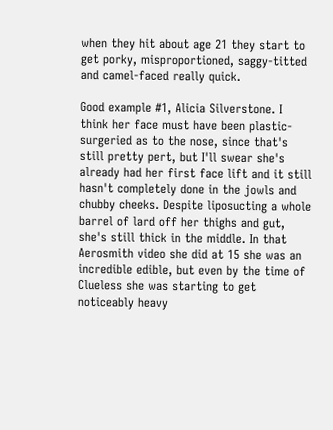when they hit about age 21 they start to get porky, misproportioned, saggy-titted and camel-faced really quick.

Good example #1, Alicia Silverstone. I think her face must have been plastic-surgeried as to the nose, since that's still pretty pert, but I'll swear she's already had her first face lift and it still hasn't completely done in the jowls and chubby cheeks. Despite liposucting a whole barrel of lard off her thighs and gut, she's still thick in the middle. In that Aerosmith video she did at 15 she was an incredible edible, but even by the time of Clueless she was starting to get noticeably heavy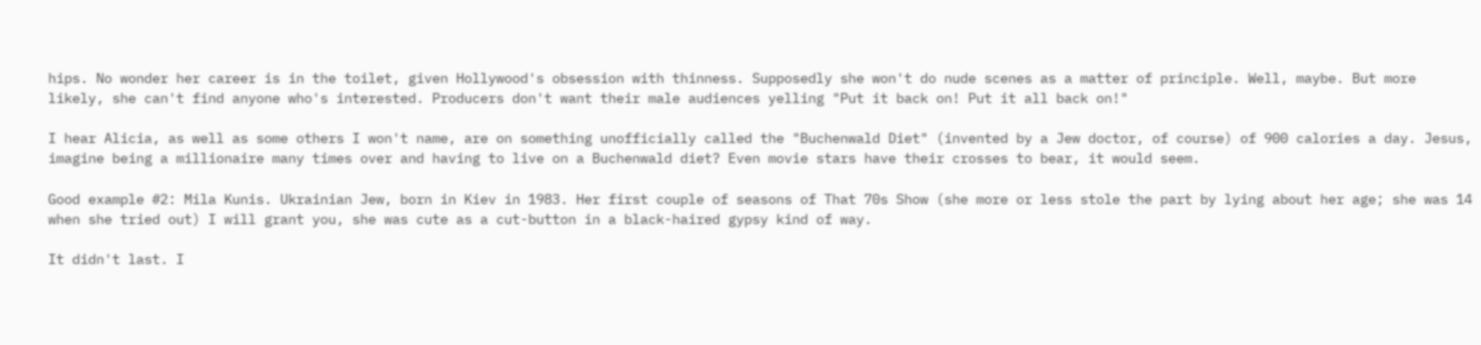hips. No wonder her career is in the toilet, given Hollywood's obsession with thinness. Supposedly she won't do nude scenes as a matter of principle. Well, maybe. But more likely, she can't find anyone who's interested. Producers don't want their male audiences yelling "Put it back on! Put it all back on!"

I hear Alicia, as well as some others I won't name, are on something unofficially called the "Buchenwald Diet" (invented by a Jew doctor, of course) of 900 calories a day. Jesus, imagine being a millionaire many times over and having to live on a Buchenwald diet? Even movie stars have their crosses to bear, it would seem.

Good example #2: Mila Kunis. Ukrainian Jew, born in Kiev in 1983. Her first couple of seasons of That 70s Show (she more or less stole the part by lying about her age; she was 14 when she tried out) I will grant you, she was cute as a cut-button in a black-haired gypsy kind of way.

It didn't last. I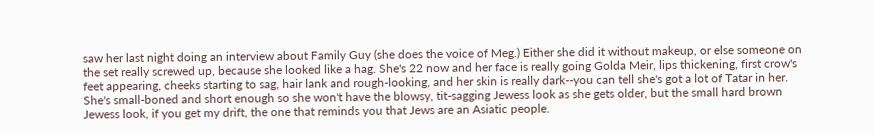saw her last night doing an interview about Family Guy (she does the voice of Meg.) Either she did it without makeup, or else someone on the set really screwed up, because she looked like a hag. She's 22 now and her face is really going Golda Meir, lips thickening, first crow's feet appearing, cheeks starting to sag, hair lank and rough-looking, and her skin is really dark--you can tell she's got a lot of Tatar in her. She's small-boned and short enough so she won't have the blowsy, tit-sagging Jewess look as she gets older, but the small hard brown Jewess look, if you get my drift, the one that reminds you that Jews are an Asiatic people.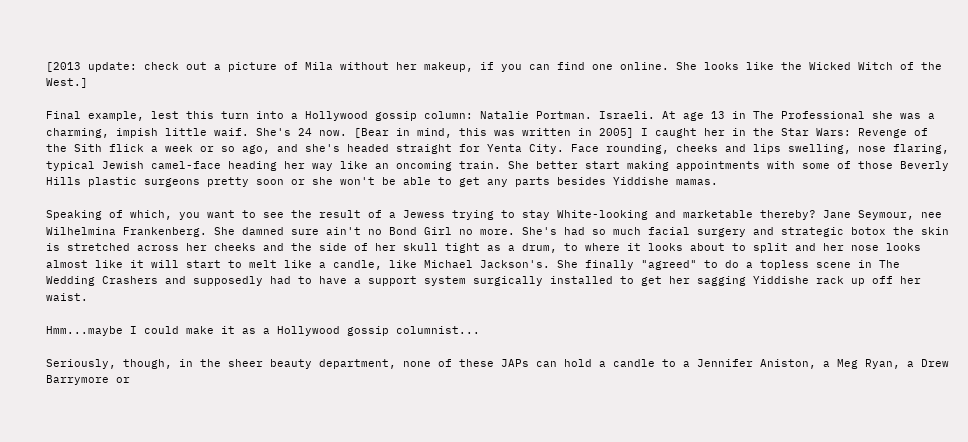[2013 update: check out a picture of Mila without her makeup, if you can find one online. She looks like the Wicked Witch of the West.]

Final example, lest this turn into a Hollywood gossip column: Natalie Portman. Israeli. At age 13 in The Professional she was a charming, impish little waif. She's 24 now. [Bear in mind, this was written in 2005] I caught her in the Star Wars: Revenge of the Sith flick a week or so ago, and she's headed straight for Yenta City. Face rounding, cheeks and lips swelling, nose flaring, typical Jewish camel-face heading her way like an oncoming train. She better start making appointments with some of those Beverly Hills plastic surgeons pretty soon or she won't be able to get any parts besides Yiddishe mamas.

Speaking of which, you want to see the result of a Jewess trying to stay White-looking and marketable thereby? Jane Seymour, nee Wilhelmina Frankenberg. She damned sure ain't no Bond Girl no more. She's had so much facial surgery and strategic botox the skin is stretched across her cheeks and the side of her skull tight as a drum, to where it looks about to split and her nose looks almost like it will start to melt like a candle, like Michael Jackson's. She finally "agreed" to do a topless scene in The Wedding Crashers and supposedly had to have a support system surgically installed to get her sagging Yiddishe rack up off her waist.

Hmm...maybe I could make it as a Hollywood gossip columnist...

Seriously, though, in the sheer beauty department, none of these JAPs can hold a candle to a Jennifer Aniston, a Meg Ryan, a Drew Barrymore or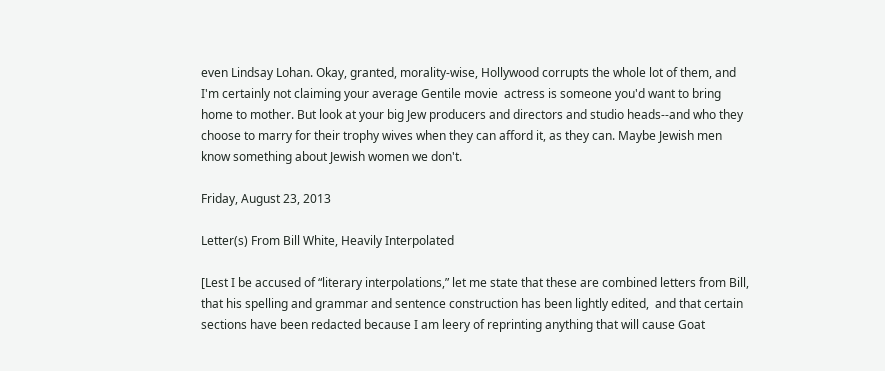even Lindsay Lohan. Okay, granted, morality-wise, Hollywood corrupts the whole lot of them, and I'm certainly not claiming your average Gentile movie  actress is someone you'd want to bring home to mother. But look at your big Jew producers and directors and studio heads--and who they choose to marry for their trophy wives when they can afford it, as they can. Maybe Jewish men know something about Jewish women we don't.

Friday, August 23, 2013

Letter(s) From Bill White, Heavily Interpolated

[Lest I be accused of “literary interpolations,” let me state that these are combined letters from Bill, that his spelling and grammar and sentence construction has been lightly edited,  and that certain sections have been redacted because I am leery of reprinting anything that will cause Goat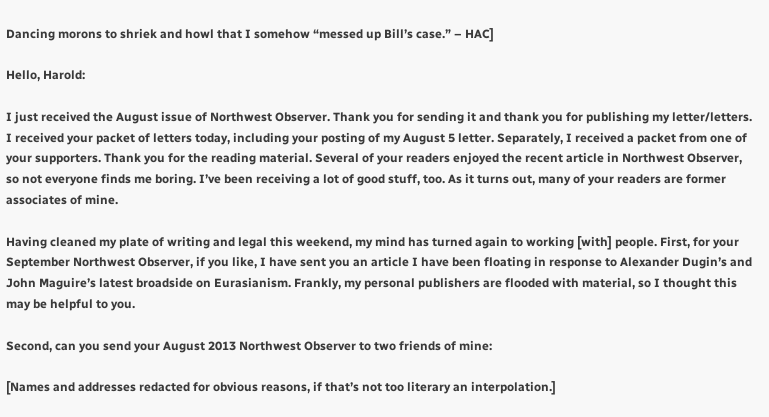Dancing morons to shriek and howl that I somehow “messed up Bill’s case.” – HAC]

Hello, Harold:

I just received the August issue of Northwest Observer. Thank you for sending it and thank you for publishing my letter/letters. I received your packet of letters today, including your posting of my August 5 letter. Separately, I received a packet from one of your supporters. Thank you for the reading material. Several of your readers enjoyed the recent article in Northwest Observer, so not everyone finds me boring. I’ve been receiving a lot of good stuff, too. As it turns out, many of your readers are former associates of mine.

Having cleaned my plate of writing and legal this weekend, my mind has turned again to working [with] people. First, for your September Northwest Observer, if you like, I have sent you an article I have been floating in response to Alexander Dugin’s and John Maguire’s latest broadside on Eurasianism. Frankly, my personal publishers are flooded with material, so I thought this may be helpful to you.

Second, can you send your August 2013 Northwest Observer to two friends of mine:

[Names and addresses redacted for obvious reasons, if that’s not too literary an interpolation.]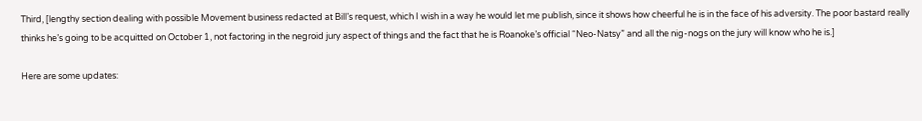Third, [lengthy section dealing with possible Movement business redacted at Bill’s request, which I wish in a way he would let me publish, since it shows how cheerful he is in the face of his adversity. The poor bastard really thinks he’s going to be acquitted on October 1, not factoring in the negroid jury aspect of things and the fact that he is Roanoke’s official “Neo-Natsy” and all the nig-nogs on the jury will know who he is.]

Here are some updates: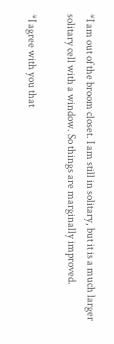*I am out of the broom closet. I am still in solitary, but it is a much larger solitary cell with a window. So things are marginally improved.

*I agree with you that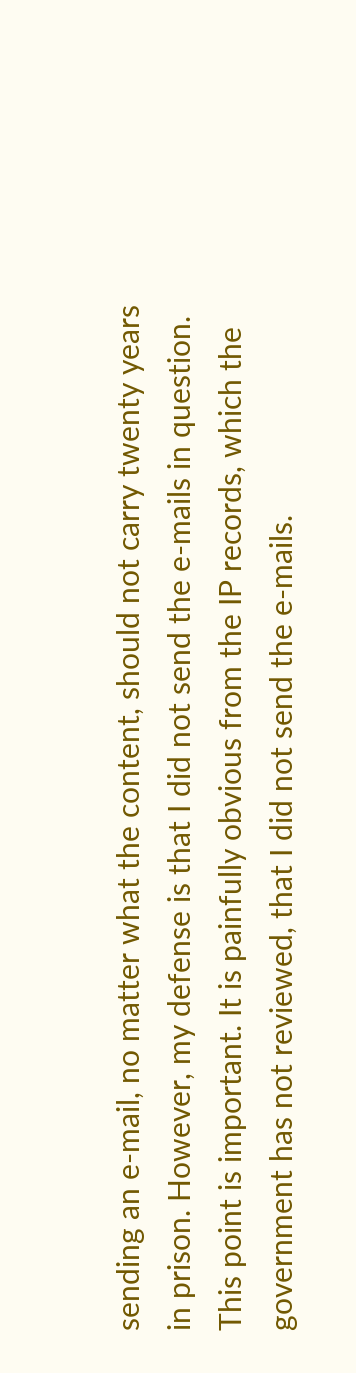sending an e-mail, no matter what the content, should not carry twenty years in prison. However, my defense is that I did not send the e-mails in question. This point is important. It is painfully obvious from the IP records, which the government has not reviewed, that I did not send the e-mails.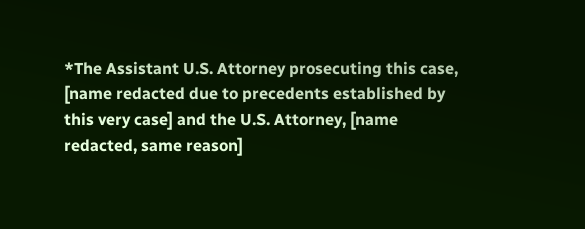*The Assistant U.S. Attorney prosecuting this case, [name redacted due to precedents established by this very case] and the U.S. Attorney, [name redacted, same reason]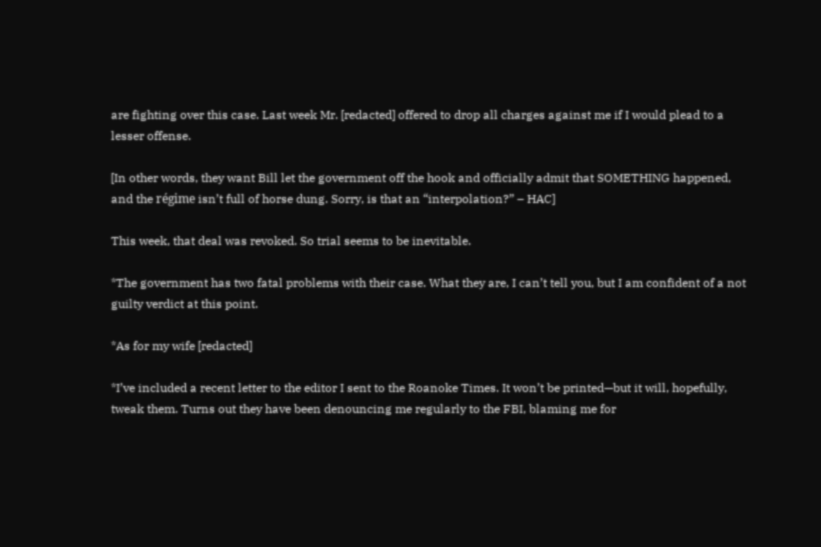are fighting over this case. Last week Mr. [redacted] offered to drop all charges against me if I would plead to a lesser offense.

[In other words, they want Bill let the government off the hook and officially admit that SOMETHING happened, and the régime isn’t full of horse dung. Sorry, is that an “interpolation?” – HAC]

This week, that deal was revoked. So trial seems to be inevitable.

*The government has two fatal problems with their case. What they are, I can’t tell you, but I am confident of a not guilty verdict at this point.

*As for my wife [redacted]

*I’ve included a recent letter to the editor I sent to the Roanoke Times. It won’t be printed—but it will, hopefully, tweak them. Turns out they have been denouncing me regularly to the FBI, blaming me for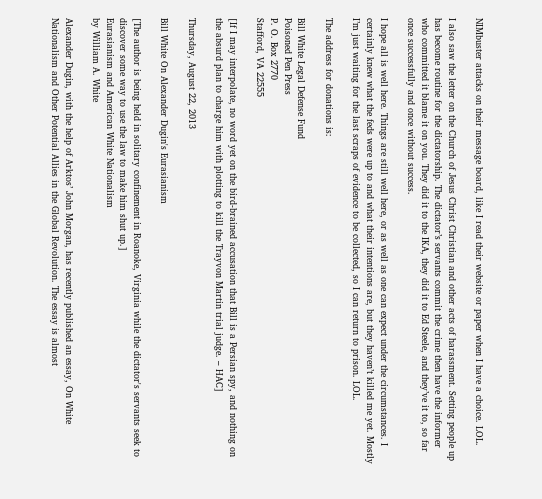NIMbuster attacks on their message board, like I read their website or paper when I have a choice. LOL.

I also saw the letter on the Church of Jesus Christ Christian and other acts of harassment. Setting people up has become routine for the dictatorship. The dictator’s servants commit the crime then have the informer who committed it blame it on you. They did it to the IKA, they did it to Ed Steele, and they’ve it to, so far once successfully and once without success.

I hope all is well here. Things are still well here, or as well as one can expect under the circumstances. I certainly knew what the feds were up to and what their intentions are, but they haven’t killed me yet. Mostly I’m just waiting for the last scraps of evidence to be collected, so I can return to prison. LOL.

The address for donations is:

Bill White Legal Defense Fund
Poisoned Pen Press
P. O. Box 2770
Stafford, VA 22555

[If I may interpolate, no word yet on the bird-brained accusation that Bill is a Persian spy, and nothing on the absurd plan to charge him with plotting to kill the Trayvon Martin trial judge. – HAC]

Thursday, August 22, 2013

Bill White On Alexander Dugin's Eurasianism

[The author is being held in solitary confinement in Roanoke, Virginia while the dictator's servants seek to discover some way to use the law to make him shut up.]
Eurasianism and American White Nationalism
by William A. White

Alexander Dugin, with the help of Arktos’ John Morgan, has recently published an essay, On White Nationalism and Other Potential Allies in the Global Revolution. The essay is almost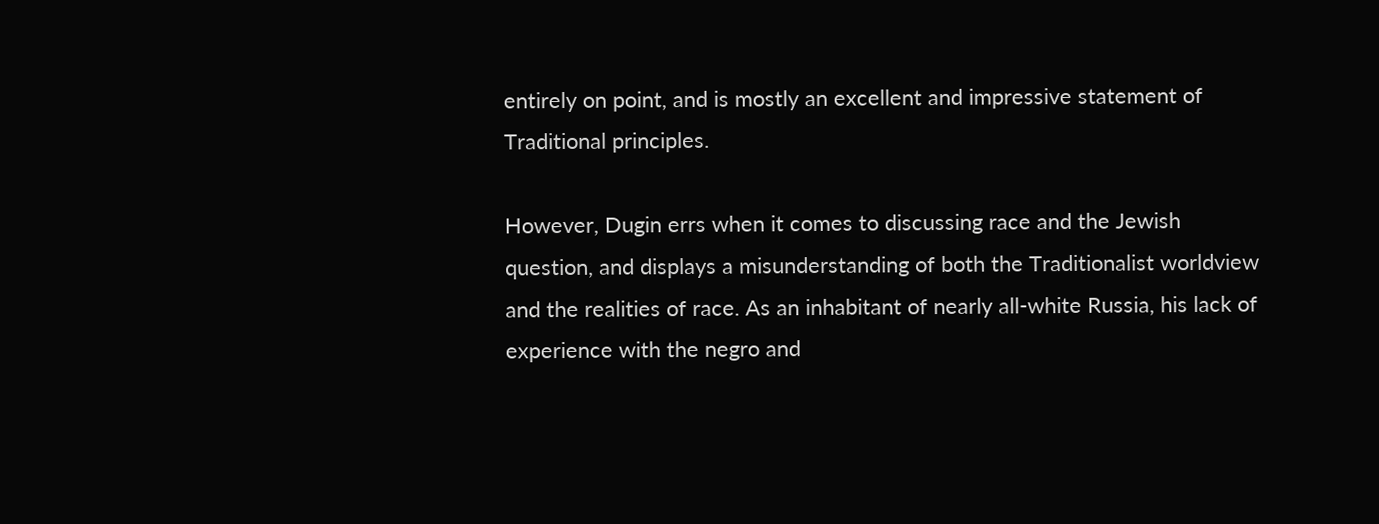entirely on point, and is mostly an excellent and impressive statement of Traditional principles.

However, Dugin errs when it comes to discussing race and the Jewish question, and displays a misunderstanding of both the Traditionalist worldview and the realities of race. As an inhabitant of nearly all-white Russia, his lack of experience with the negro and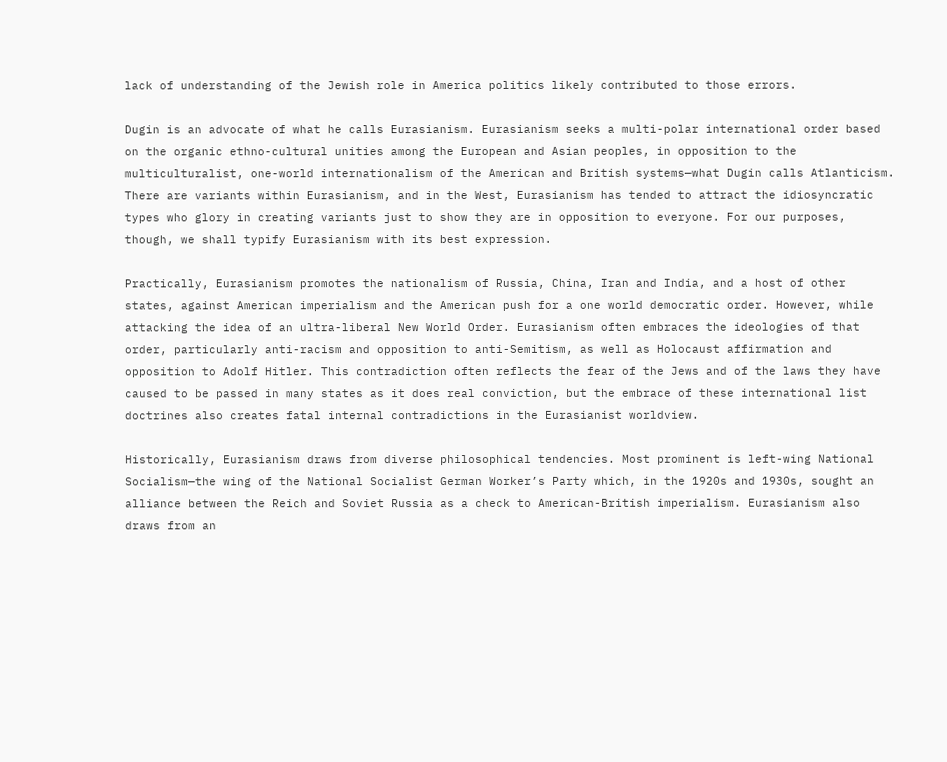lack of understanding of the Jewish role in America politics likely contributed to those errors.

Dugin is an advocate of what he calls Eurasianism. Eurasianism seeks a multi-polar international order based on the organic ethno-cultural unities among the European and Asian peoples, in opposition to the multiculturalist, one-world internationalism of the American and British systems—what Dugin calls Atlanticism. There are variants within Eurasianism, and in the West, Eurasianism has tended to attract the idiosyncratic types who glory in creating variants just to show they are in opposition to everyone. For our purposes, though, we shall typify Eurasianism with its best expression.

Practically, Eurasianism promotes the nationalism of Russia, China, Iran and India, and a host of other states, against American imperialism and the American push for a one world democratic order. However, while attacking the idea of an ultra-liberal New World Order. Eurasianism often embraces the ideologies of that order, particularly anti-racism and opposition to anti-Semitism, as well as Holocaust affirmation and opposition to Adolf Hitler. This contradiction often reflects the fear of the Jews and of the laws they have caused to be passed in many states as it does real conviction, but the embrace of these international list doctrines also creates fatal internal contradictions in the Eurasianist worldview.

Historically, Eurasianism draws from diverse philosophical tendencies. Most prominent is left-wing National Socialism—the wing of the National Socialist German Worker’s Party which, in the 1920s and 1930s, sought an alliance between the Reich and Soviet Russia as a check to American-British imperialism. Eurasianism also draws from an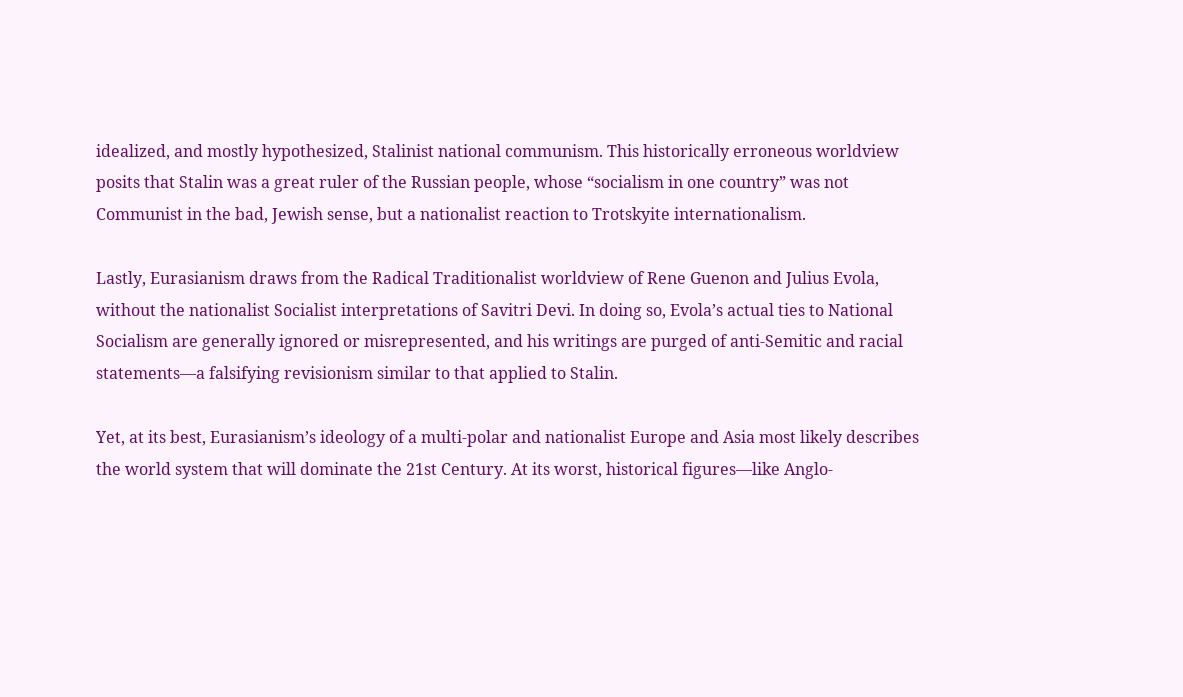idealized, and mostly hypothesized, Stalinist national communism. This historically erroneous worldview posits that Stalin was a great ruler of the Russian people, whose “socialism in one country” was not Communist in the bad, Jewish sense, but a nationalist reaction to Trotskyite internationalism.

Lastly, Eurasianism draws from the Radical Traditionalist worldview of Rene Guenon and Julius Evola, without the nationalist Socialist interpretations of Savitri Devi. In doing so, Evola’s actual ties to National Socialism are generally ignored or misrepresented, and his writings are purged of anti-Semitic and racial statements—a falsifying revisionism similar to that applied to Stalin.

Yet, at its best, Eurasianism’s ideology of a multi-polar and nationalist Europe and Asia most likely describes the world system that will dominate the 21st Century. At its worst, historical figures—like Anglo-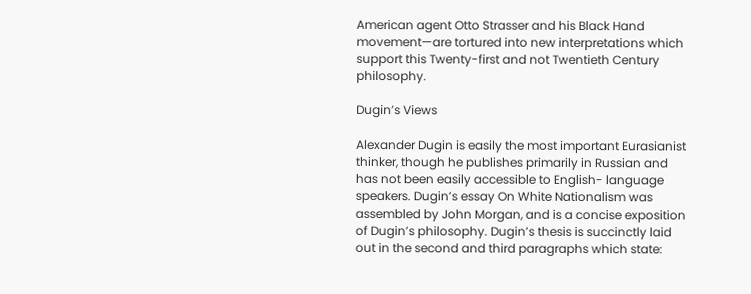American agent Otto Strasser and his Black Hand movement—are tortured into new interpretations which support this Twenty-first and not Twentieth Century philosophy.

Dugin’s Views

Alexander Dugin is easily the most important Eurasianist thinker, though he publishes primarily in Russian and has not been easily accessible to English- language speakers. Dugin’s essay On White Nationalism was assembled by John Morgan, and is a concise exposition of Dugin’s philosophy. Dugin’s thesis is succinctly laid out in the second and third paragraphs which state: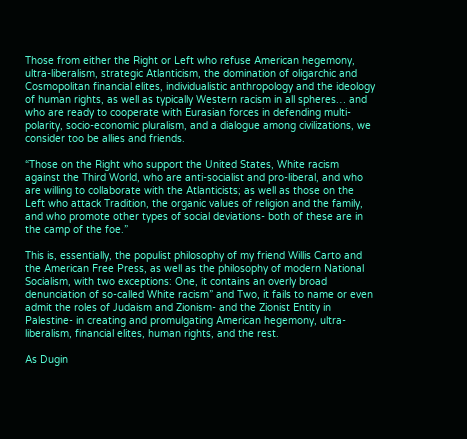Those from either the Right or Left who refuse American hegemony, ultra-liberalism, strategic Atlanticism, the domination of oligarchic and Cosmopolitan financial elites, individualistic anthropology and the ideology of human rights, as well as typically Western racism in all spheres… and who are ready to cooperate with Eurasian forces in defending multi-polarity, socio-economic pluralism, and a dialogue among civilizations, we consider too be allies and friends.

“Those on the Right who support the United States, White racism against the Third World, who are anti-socialist and pro-liberal, and who are willing to collaborate with the Atlanticists; as well as those on the Left who attack Tradition, the organic values of religion and the family, and who promote other types of social deviations- both of these are in the camp of the foe.”

This is, essentially, the populist philosophy of my friend Willis Carto and the American Free Press, as well as the philosophy of modern National Socialism, with two exceptions: One, it contains an overly broad denunciation of so-called White racism” and Two, it fails to name or even admit the roles of Judaism and Zionism- and the Zionist Entity in Palestine- in creating and promulgating American hegemony, ultra-liberalism, financial elites, human rights, and the rest.

As Dugin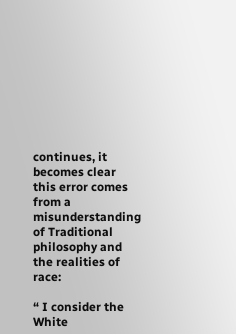continues, it becomes clear this error comes from a misunderstanding of Traditional philosophy and the realities of race:

“ I consider the White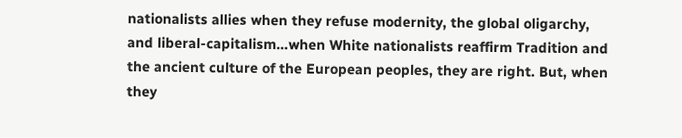nationalists allies when they refuse modernity, the global oligarchy, and liberal-capitalism…when White nationalists reaffirm Tradition and the ancient culture of the European peoples, they are right. But, when they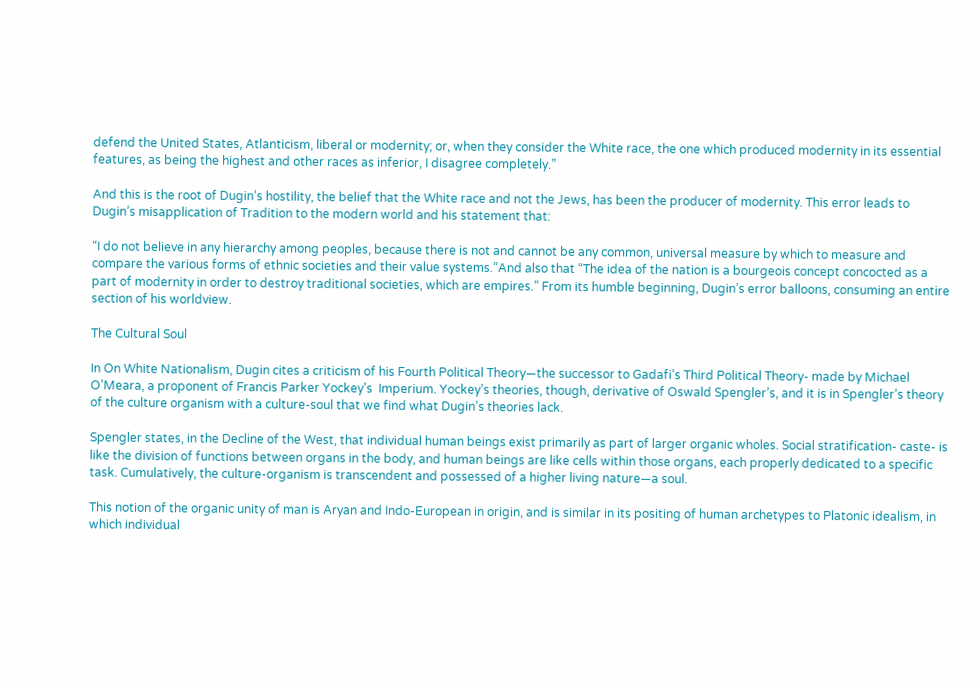defend the United States, Atlanticism, liberal or modernity; or, when they consider the White race, the one which produced modernity in its essential features, as being the highest and other races as inferior, I disagree completely.”

And this is the root of Dugin’s hostility, the belief that the White race and not the Jews, has been the producer of modernity. This error leads to Dugin’s misapplication of Tradition to the modern world and his statement that:

“I do not believe in any hierarchy among peoples, because there is not and cannot be any common, universal measure by which to measure and compare the various forms of ethnic societies and their value systems.”And also that “The idea of the nation is a bourgeois concept concocted as a part of modernity in order to destroy traditional societies, which are empires.” From its humble beginning, Dugin’s error balloons, consuming an entire section of his worldview.

The Cultural Soul

In On White Nationalism, Dugin cites a criticism of his Fourth Political Theory—the successor to Gadafi’s Third Political Theory- made by Michael O’Meara, a proponent of Francis Parker Yockey’s  Imperium. Yockey’s theories, though, derivative of Oswald Spengler’s, and it is in Spengler’s theory of the culture organism with a culture-soul that we find what Dugin’s theories lack.

Spengler states, in the Decline of the West, that individual human beings exist primarily as part of larger organic wholes. Social stratification- caste- is like the division of functions between organs in the body, and human beings are like cells within those organs, each properly dedicated to a specific task. Cumulatively, the culture-organism is transcendent and possessed of a higher living nature—a soul.

This notion of the organic unity of man is Aryan and Indo-European in origin, and is similar in its positing of human archetypes to Platonic idealism, in which individual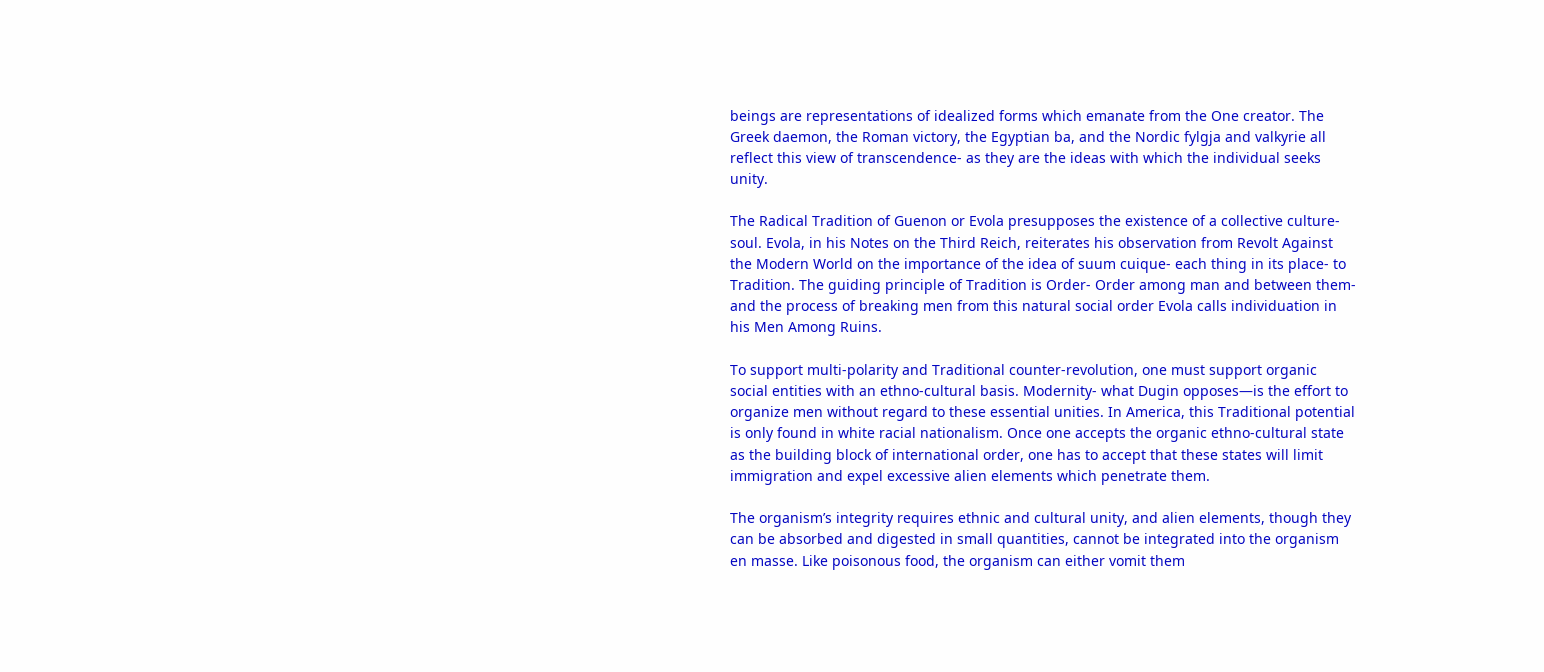beings are representations of idealized forms which emanate from the One creator. The Greek daemon, the Roman victory, the Egyptian ba, and the Nordic fylgja and valkyrie all reflect this view of transcendence- as they are the ideas with which the individual seeks unity.

The Radical Tradition of Guenon or Evola presupposes the existence of a collective culture-soul. Evola, in his Notes on the Third Reich, reiterates his observation from Revolt Against the Modern World on the importance of the idea of suum cuique- each thing in its place- to Tradition. The guiding principle of Tradition is Order- Order among man and between them- and the process of breaking men from this natural social order Evola calls individuation in his Men Among Ruins.

To support multi-polarity and Traditional counter-revolution, one must support organic social entities with an ethno-cultural basis. Modernity- what Dugin opposes—is the effort to organize men without regard to these essential unities. In America, this Traditional potential is only found in white racial nationalism. Once one accepts the organic ethno-cultural state as the building block of international order, one has to accept that these states will limit immigration and expel excessive alien elements which penetrate them.

The organism’s integrity requires ethnic and cultural unity, and alien elements, though they can be absorbed and digested in small quantities, cannot be integrated into the organism en masse. Like poisonous food, the organism can either vomit them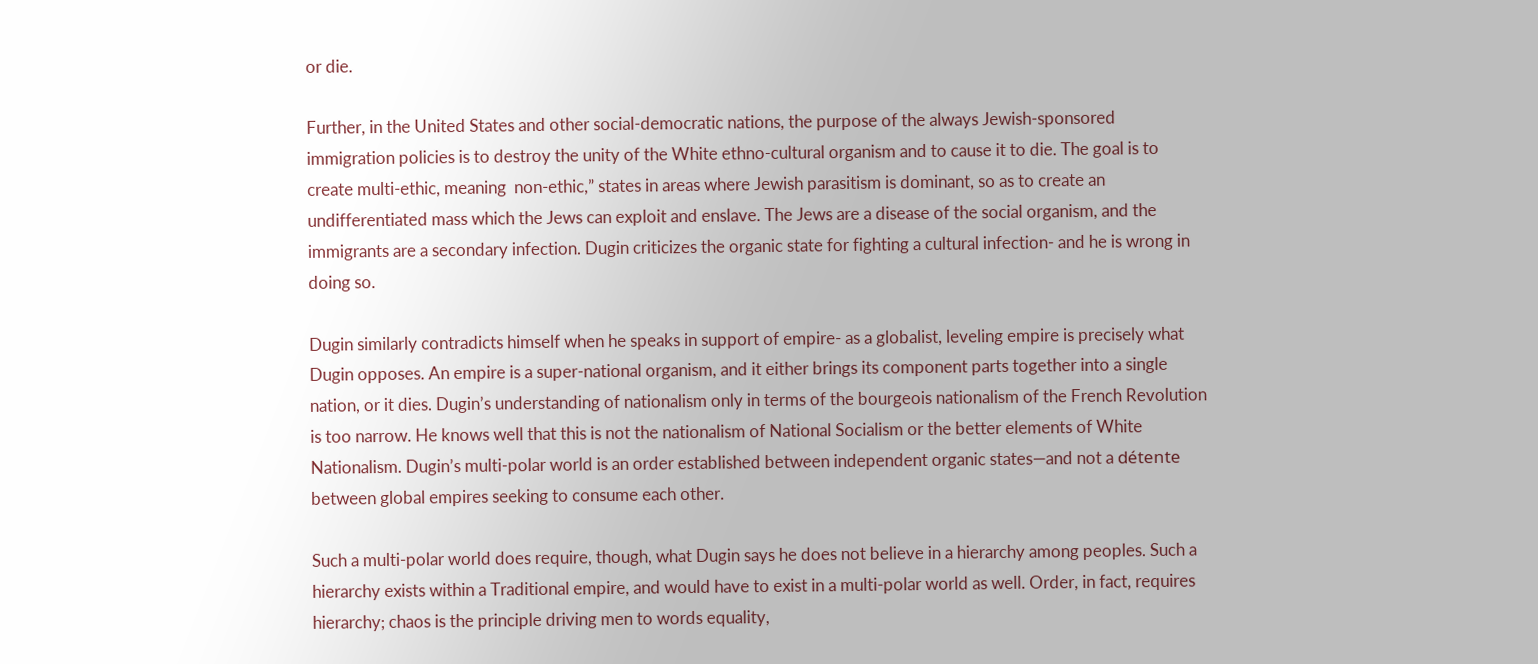or die.

Further, in the United States and other social-democratic nations, the purpose of the always Jewish-sponsored immigration policies is to destroy the unity of the White ethno-cultural organism and to cause it to die. The goal is to create multi-ethic, meaning  non-ethic,” states in areas where Jewish parasitism is dominant, so as to create an undifferentiated mass which the Jews can exploit and enslave. The Jews are a disease of the social organism, and the immigrants are a secondary infection. Dugin criticizes the organic state for fighting a cultural infection- and he is wrong in doing so.

Dugin similarly contradicts himself when he speaks in support of empire- as a globalist, leveling empire is precisely what Dugin opposes. An empire is a super-national organism, and it either brings its component parts together into a single nation, or it dies. Dugin’s understanding of nationalism only in terms of the bourgeois nationalism of the French Revolution is too narrow. He knows well that this is not the nationalism of National Socialism or the better elements of White Nationalism. Dugin’s multi-polar world is an order established between independent organic states—and not a détente between global empires seeking to consume each other.

Such a multi-polar world does require, though, what Dugin says he does not believe in a hierarchy among peoples. Such a hierarchy exists within a Traditional empire, and would have to exist in a multi-polar world as well. Order, in fact, requires hierarchy; chaos is the principle driving men to words equality,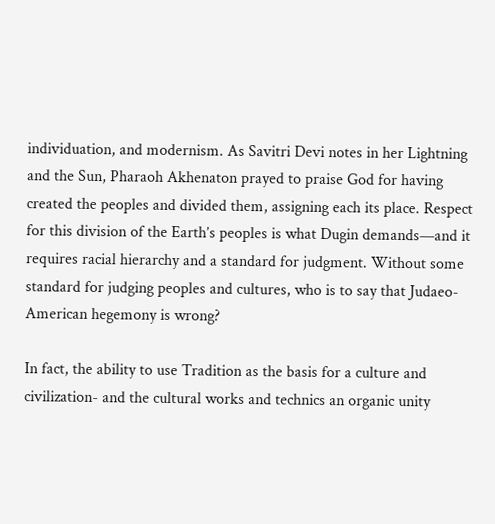individuation, and modernism. As Savitri Devi notes in her Lightning and the Sun, Pharaoh Akhenaton prayed to praise God for having created the peoples and divided them, assigning each its place. Respect for this division of the Earth’s peoples is what Dugin demands—and it requires racial hierarchy and a standard for judgment. Without some standard for judging peoples and cultures, who is to say that Judaeo-American hegemony is wrong?

In fact, the ability to use Tradition as the basis for a culture and civilization- and the cultural works and technics an organic unity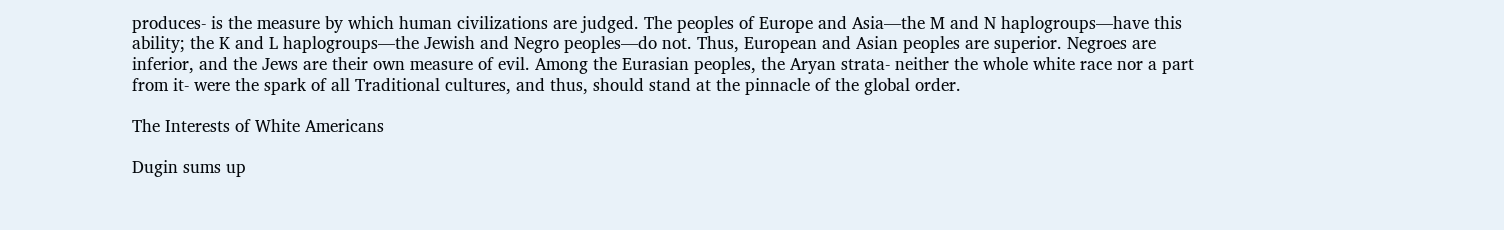produces- is the measure by which human civilizations are judged. The peoples of Europe and Asia—the M and N haplogroups—have this ability; the K and L haplogroups—the Jewish and Negro peoples—do not. Thus, European and Asian peoples are superior. Negroes are inferior, and the Jews are their own measure of evil. Among the Eurasian peoples, the Aryan strata- neither the whole white race nor a part from it- were the spark of all Traditional cultures, and thus, should stand at the pinnacle of the global order.

The Interests of White Americans

Dugin sums up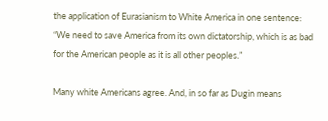the application of Eurasianism to White America in one sentence: “We need to save America from its own dictatorship, which is as bad for the American people as it is all other peoples.”

Many white Americans agree. And, in so far as Dugin means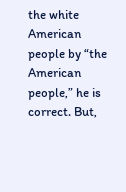the white American people by “the American people,” he is correct. But,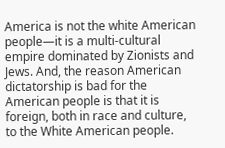America is not the white American people—it is a multi-cultural empire dominated by Zionists and Jews. And, the reason American dictatorship is bad for the American people is that it is foreign, both in race and culture, to the White American people.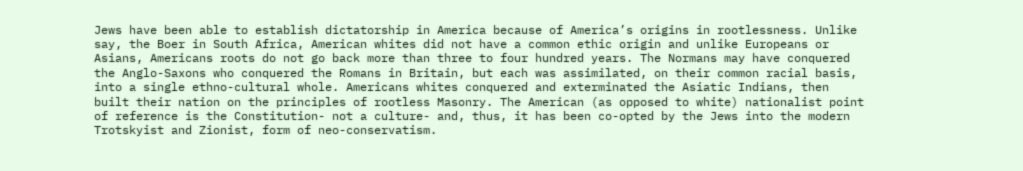Jews have been able to establish dictatorship in America because of America’s origins in rootlessness. Unlike say, the Boer in South Africa, American whites did not have a common ethic origin and unlike Europeans or Asians, Americans roots do not go back more than three to four hundred years. The Normans may have conquered the Anglo-Saxons who conquered the Romans in Britain, but each was assimilated, on their common racial basis, into a single ethno-cultural whole. Americans whites conquered and exterminated the Asiatic Indians, then built their nation on the principles of rootless Masonry. The American (as opposed to white) nationalist point of reference is the Constitution- not a culture- and, thus, it has been co-opted by the Jews into the modern Trotskyist and Zionist, form of neo-conservatism.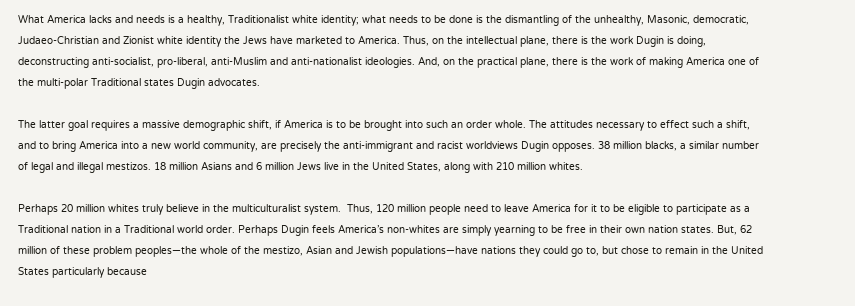What America lacks and needs is a healthy, Traditionalist white identity; what needs to be done is the dismantling of the unhealthy, Masonic, democratic, Judaeo-Christian and Zionist white identity the Jews have marketed to America. Thus, on the intellectual plane, there is the work Dugin is doing, deconstructing anti-socialist, pro-liberal, anti-Muslim and anti-nationalist ideologies. And, on the practical plane, there is the work of making America one of the multi-polar Traditional states Dugin advocates.

The latter goal requires a massive demographic shift, if America is to be brought into such an order whole. The attitudes necessary to effect such a shift, and to bring America into a new world community, are precisely the anti-immigrant and racist worldviews Dugin opposes. 38 million blacks, a similar number of legal and illegal mestizos. 18 million Asians and 6 million Jews live in the United States, along with 210 million whites.

Perhaps 20 million whites truly believe in the multiculturalist system.  Thus, 120 million people need to leave America for it to be eligible to participate as a Traditional nation in a Traditional world order. Perhaps Dugin feels America’s non-whites are simply yearning to be free in their own nation states. But, 62 million of these problem peoples—the whole of the mestizo, Asian and Jewish populations—have nations they could go to, but chose to remain in the United States particularly because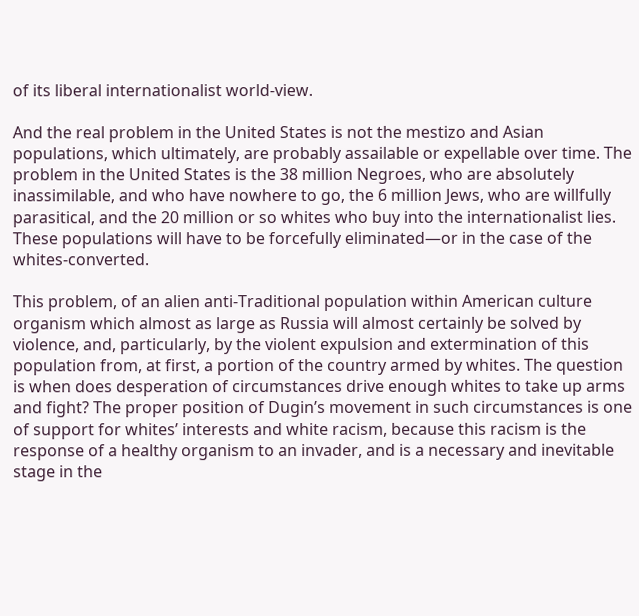of its liberal internationalist world-view.

And the real problem in the United States is not the mestizo and Asian populations, which ultimately, are probably assailable or expellable over time. The problem in the United States is the 38 million Negroes, who are absolutely inassimilable, and who have nowhere to go, the 6 million Jews, who are willfully parasitical, and the 20 million or so whites who buy into the internationalist lies. These populations will have to be forcefully eliminated—or in the case of the whites-converted.

This problem, of an alien anti-Traditional population within American culture organism which almost as large as Russia will almost certainly be solved by violence, and, particularly, by the violent expulsion and extermination of this population from, at first, a portion of the country armed by whites. The question is when does desperation of circumstances drive enough whites to take up arms and fight? The proper position of Dugin’s movement in such circumstances is one of support for whites’ interests and white racism, because this racism is the response of a healthy organism to an invader, and is a necessary and inevitable stage in the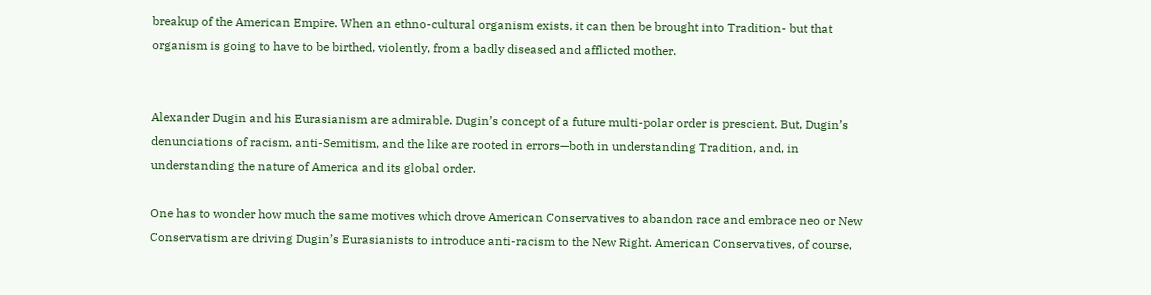breakup of the American Empire. When an ethno-cultural organism exists, it can then be brought into Tradition- but that organism is going to have to be birthed, violently, from a badly diseased and afflicted mother.


Alexander Dugin and his Eurasianism are admirable. Dugin’s concept of a future multi-polar order is prescient. But, Dugin’s denunciations of racism, anti-Semitism, and the like are rooted in errors—both in understanding Tradition, and, in understanding the nature of America and its global order.

One has to wonder how much the same motives which drove American Conservatives to abandon race and embrace neo or New Conservatism are driving Dugin’s Eurasianists to introduce anti-racism to the New Right. American Conservatives, of course,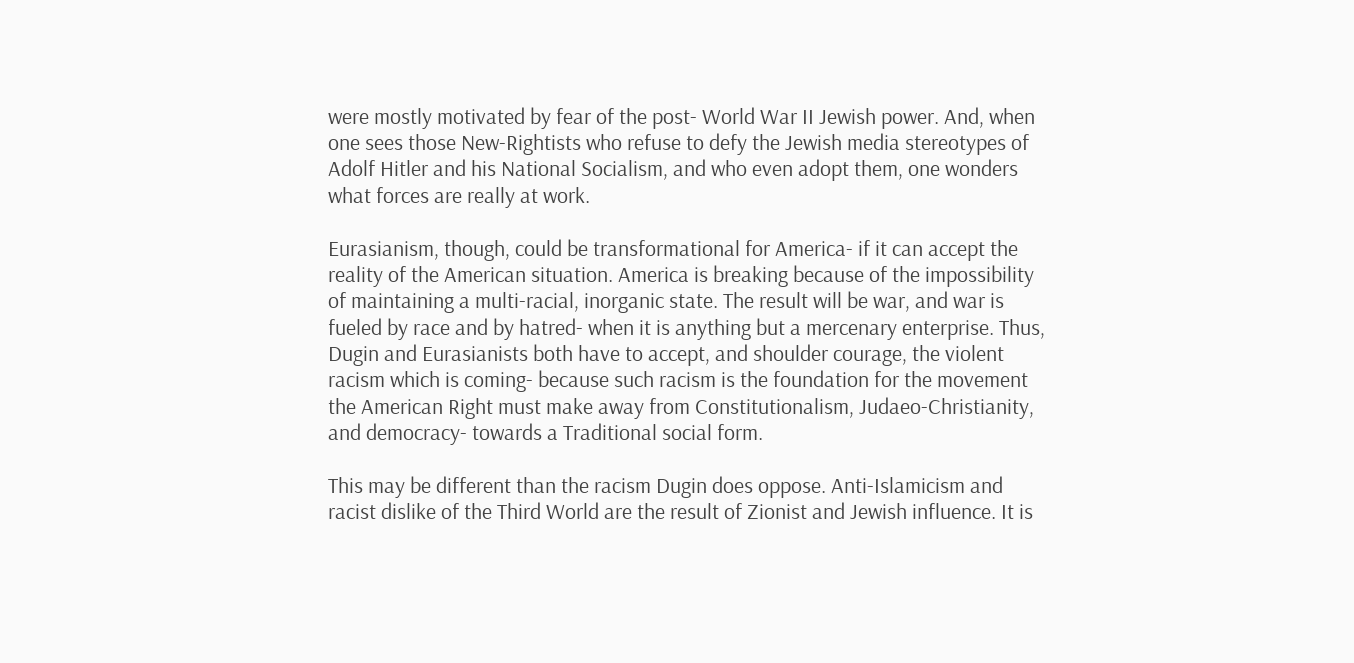were mostly motivated by fear of the post- World War II Jewish power. And, when one sees those New-Rightists who refuse to defy the Jewish media stereotypes of Adolf Hitler and his National Socialism, and who even adopt them, one wonders what forces are really at work.

Eurasianism, though, could be transformational for America- if it can accept the reality of the American situation. America is breaking because of the impossibility of maintaining a multi-racial, inorganic state. The result will be war, and war is fueled by race and by hatred- when it is anything but a mercenary enterprise. Thus, Dugin and Eurasianists both have to accept, and shoulder courage, the violent racism which is coming- because such racism is the foundation for the movement the American Right must make away from Constitutionalism, Judaeo-Christianity, and democracy- towards a Traditional social form.

This may be different than the racism Dugin does oppose. Anti-Islamicism and racist dislike of the Third World are the result of Zionist and Jewish influence. It is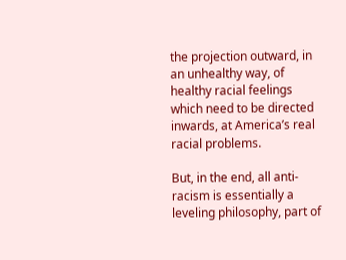the projection outward, in an unhealthy way, of healthy racial feelings which need to be directed inwards, at America’s real racial problems.

But, in the end, all anti-racism is essentially a leveling philosophy, part of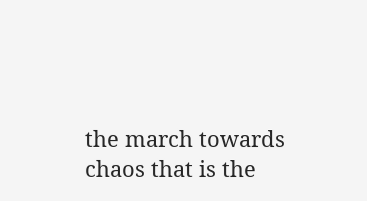the march towards chaos that is the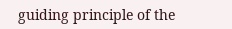guiding principle of the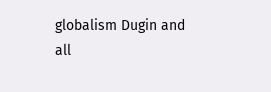globalism Dugin and all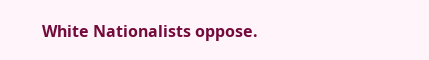White Nationalists oppose.